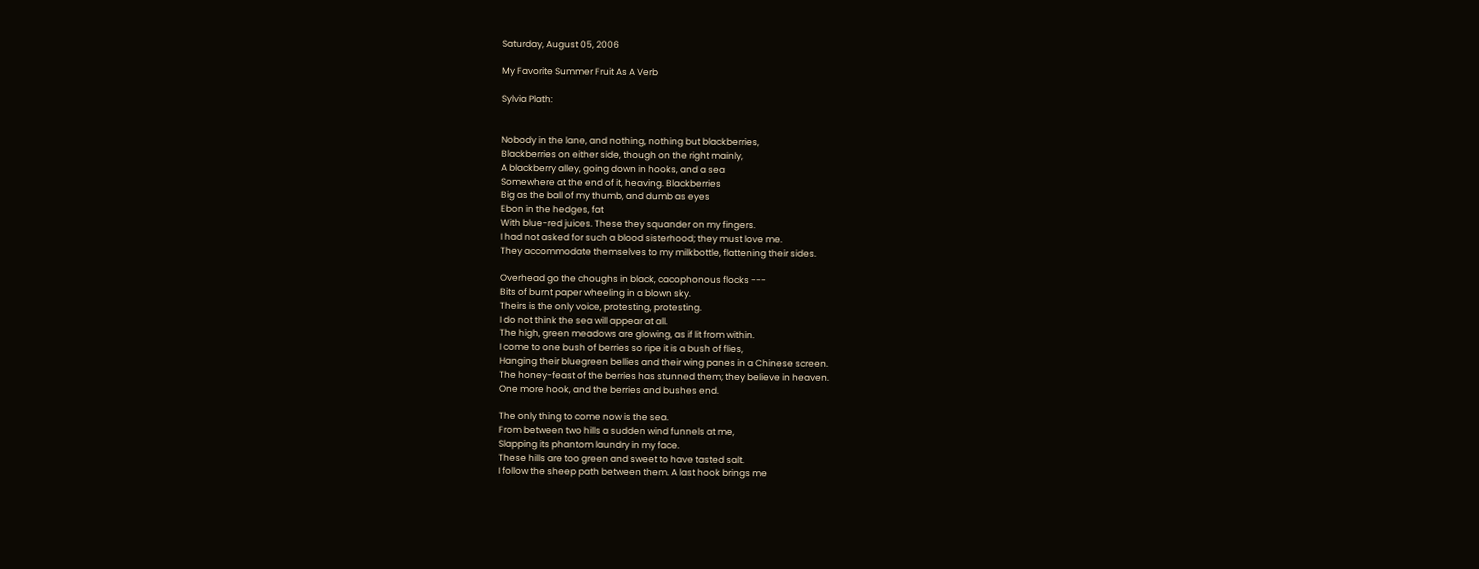Saturday, August 05, 2006

My Favorite Summer Fruit As A Verb

Sylvia Plath:


Nobody in the lane, and nothing, nothing but blackberries,
Blackberries on either side, though on the right mainly,
A blackberry alley, going down in hooks, and a sea
Somewhere at the end of it, heaving. Blackberries
Big as the ball of my thumb, and dumb as eyes
Ebon in the hedges, fat
With blue-red juices. These they squander on my fingers.
I had not asked for such a blood sisterhood; they must love me.
They accommodate themselves to my milkbottle, flattening their sides.

Overhead go the choughs in black, cacophonous flocks ---
Bits of burnt paper wheeling in a blown sky.
Theirs is the only voice, protesting, protesting.
I do not think the sea will appear at all.
The high, green meadows are glowing, as if lit from within.
I come to one bush of berries so ripe it is a bush of flies,
Hanging their bluegreen bellies and their wing panes in a Chinese screen.
The honey-feast of the berries has stunned them; they believe in heaven.
One more hook, and the berries and bushes end.

The only thing to come now is the sea.
From between two hills a sudden wind funnels at me,
Slapping its phantom laundry in my face.
These hills are too green and sweet to have tasted salt.
I follow the sheep path between them. A last hook brings me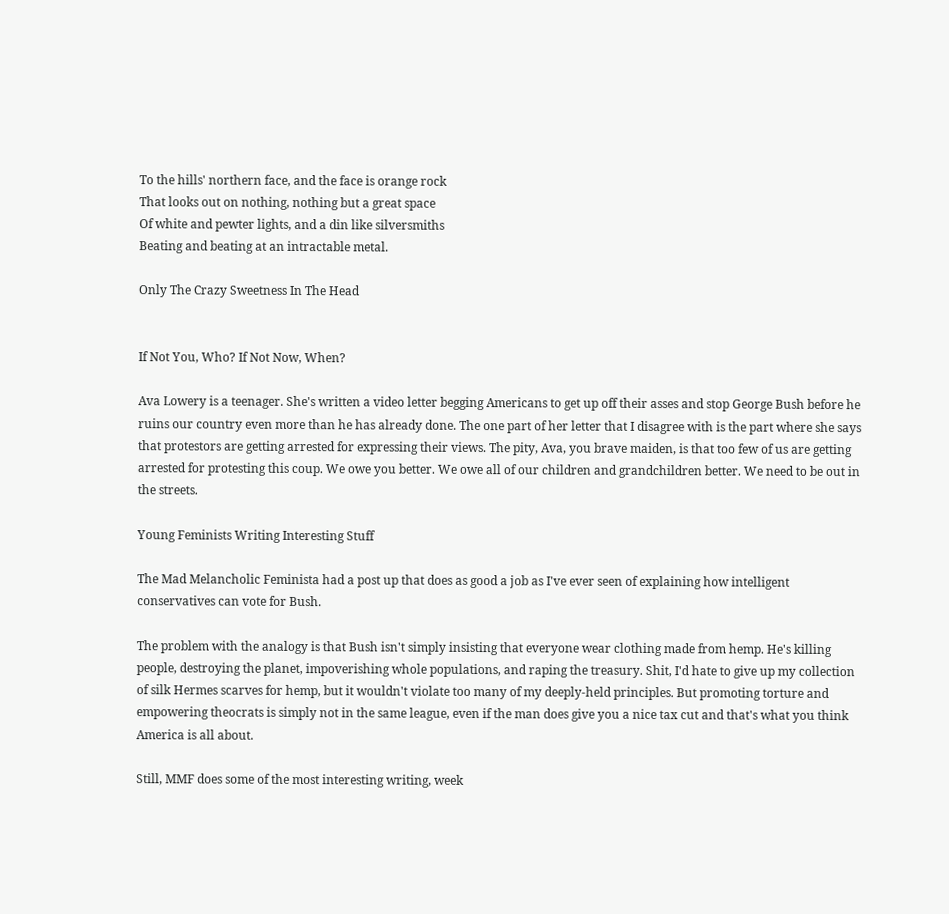To the hills' northern face, and the face is orange rock
That looks out on nothing, nothing but a great space
Of white and pewter lights, and a din like silversmiths
Beating and beating at an intractable metal.

Only The Crazy Sweetness In The Head


If Not You, Who? If Not Now, When?

Ava Lowery is a teenager. She's written a video letter begging Americans to get up off their asses and stop George Bush before he ruins our country even more than he has already done. The one part of her letter that I disagree with is the part where she says that protestors are getting arrested for expressing their views. The pity, Ava, you brave maiden, is that too few of us are getting arrested for protesting this coup. We owe you better. We owe all of our children and grandchildren better. We need to be out in the streets.

Young Feminists Writing Interesting Stuff

The Mad Melancholic Feminista had a post up that does as good a job as I've ever seen of explaining how intelligent conservatives can vote for Bush.

The problem with the analogy is that Bush isn't simply insisting that everyone wear clothing made from hemp. He's killing people, destroying the planet, impoverishing whole populations, and raping the treasury. Shit, I'd hate to give up my collection of silk Hermes scarves for hemp, but it wouldn't violate too many of my deeply-held principles. But promoting torture and empowering theocrats is simply not in the same league, even if the man does give you a nice tax cut and that's what you think America is all about.

Still, MMF does some of the most interesting writing, week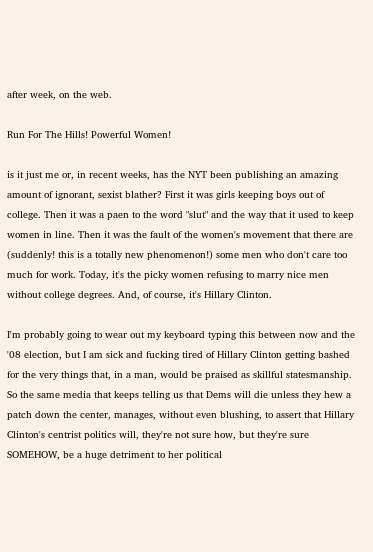after week, on the web.

Run For The Hills! Powerful Women!

is it just me or, in recent weeks, has the NYT been publishing an amazing amount of ignorant, sexist blather? First it was girls keeping boys out of college. Then it was a paen to the word "slut" and the way that it used to keep women in line. Then it was the fault of the women's movement that there are (suddenly! this is a totally new phenomenon!) some men who don't care too much for work. Today, it's the picky women refusing to marry nice men without college degrees. And, of course, it's Hillary Clinton.

I'm probably going to wear out my keyboard typing this between now and the '08 election, but I am sick and fucking tired of Hillary Clinton getting bashed for the very things that, in a man, would be praised as skillful statesmanship. So the same media that keeps telling us that Dems will die unless they hew a patch down the center, manages, without even blushing, to assert that Hillary Clinton's centrist politics will, they're not sure how, but they're sure SOMEHOW, be a huge detriment to her political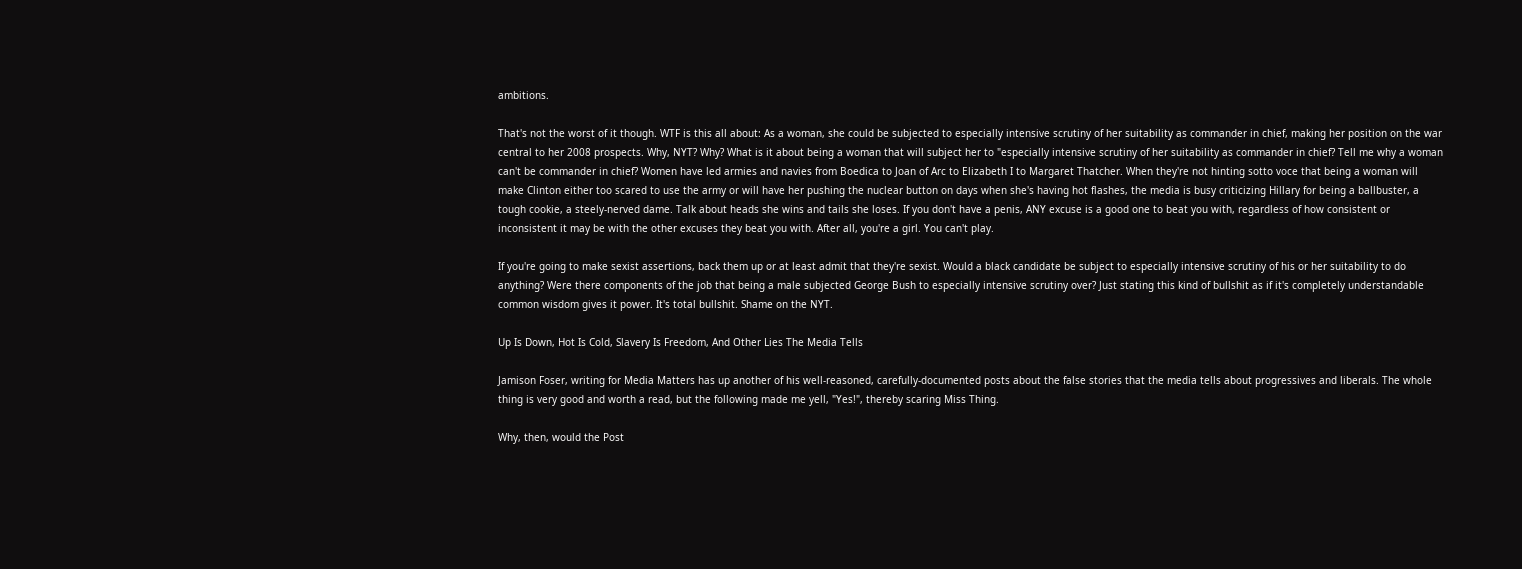ambitions.

That's not the worst of it though. WTF is this all about: As a woman, she could be subjected to especially intensive scrutiny of her suitability as commander in chief, making her position on the war central to her 2008 prospects. Why, NYT? Why? What is it about being a woman that will subject her to "especially intensive scrutiny of her suitability as commander in chief? Tell me why a woman can't be commander in chief? Women have led armies and navies from Boedica to Joan of Arc to Elizabeth I to Margaret Thatcher. When they're not hinting sotto voce that being a woman will make Clinton either too scared to use the army or will have her pushing the nuclear button on days when she's having hot flashes, the media is busy criticizing Hillary for being a ballbuster, a tough cookie, a steely-nerved dame. Talk about heads she wins and tails she loses. If you don't have a penis, ANY excuse is a good one to beat you with, regardless of how consistent or inconsistent it may be with the other excuses they beat you with. After all, you're a girl. You can't play.

If you're going to make sexist assertions, back them up or at least admit that they're sexist. Would a black candidate be subject to especially intensive scrutiny of his or her suitability to do anything? Were there components of the job that being a male subjected George Bush to especially intensive scrutiny over? Just stating this kind of bullshit as if it's completely understandable common wisdom gives it power. It's total bullshit. Shame on the NYT.

Up Is Down, Hot Is Cold, Slavery Is Freedom, And Other Lies The Media Tells

Jamison Foser, writing for Media Matters has up another of his well-reasoned, carefully-documented posts about the false stories that the media tells about progressives and liberals. The whole thing is very good and worth a read, but the following made me yell, "Yes!", thereby scaring Miss Thing.

Why, then, would the Post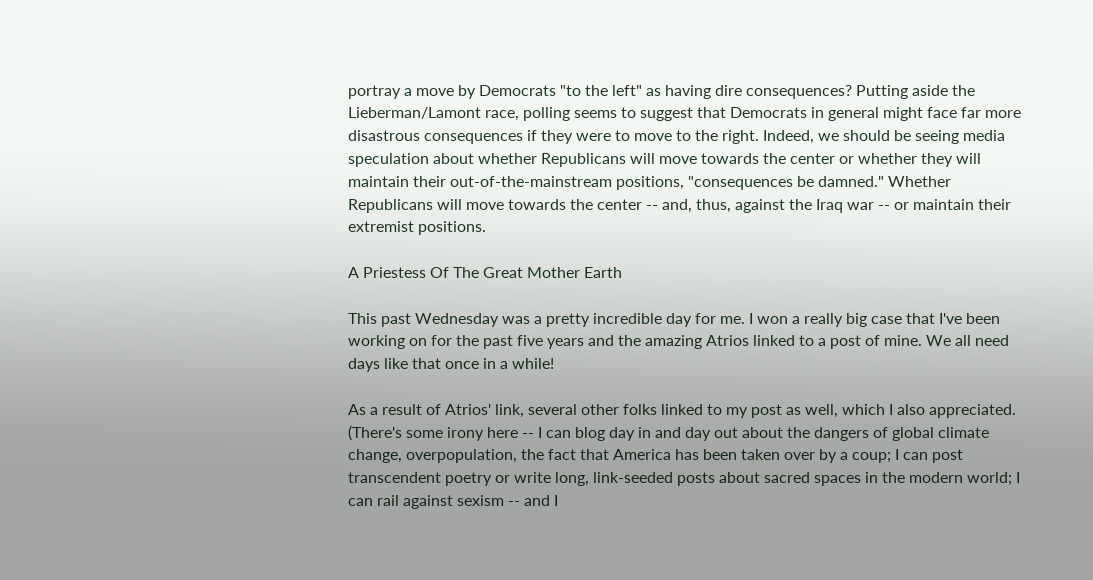portray a move by Democrats "to the left" as having dire consequences? Putting aside the Lieberman/Lamont race, polling seems to suggest that Democrats in general might face far more disastrous consequences if they were to move to the right. Indeed, we should be seeing media speculation about whether Republicans will move towards the center or whether they will maintain their out-of-the-mainstream positions, "consequences be damned." Whether Republicans will move towards the center -- and, thus, against the Iraq war -- or maintain their extremist positions.

A Priestess Of The Great Mother Earth

This past Wednesday was a pretty incredible day for me. I won a really big case that I've been working on for the past five years and the amazing Atrios linked to a post of mine. We all need days like that once in a while!

As a result of Atrios' link, several other folks linked to my post as well, which I also appreciated. (There's some irony here -- I can blog day in and day out about the dangers of global climate change, overpopulation, the fact that America has been taken over by a coup; I can post transcendent poetry or write long, link-seeded posts about sacred spaces in the modern world; I can rail against sexism -- and I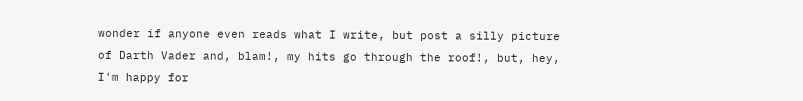wonder if anyone even reads what I write, but post a silly picture of Darth Vader and, blam!, my hits go through the roof!, but, hey, I'm happy for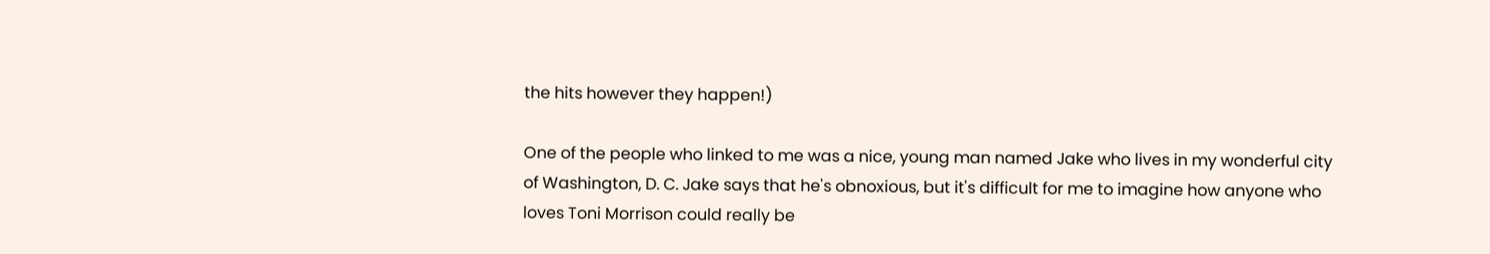the hits however they happen!)

One of the people who linked to me was a nice, young man named Jake who lives in my wonderful city of Washington, D. C. Jake says that he's obnoxious, but it's difficult for me to imagine how anyone who loves Toni Morrison could really be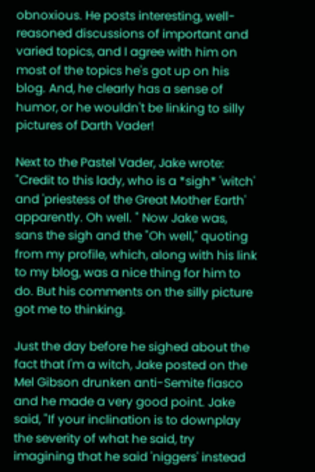obnoxious. He posts interesting, well-reasoned discussions of important and varied topics, and I agree with him on most of the topics he's got up on his blog. And, he clearly has a sense of humor, or he wouldn't be linking to silly pictures of Darth Vader!

Next to the Pastel Vader, Jake wrote: "Credit to this lady, who is a *sigh* 'witch' and 'priestess of the Great Mother Earth' apparently. Oh well. " Now Jake was, sans the sigh and the "Oh well," quoting from my profile, which, along with his link to my blog, was a nice thing for him to do. But his comments on the silly picture got me to thinking.

Just the day before he sighed about the fact that I'm a witch, Jake posted on the Mel Gibson drunken anti-Semite fiasco and he made a very good point. Jake said, "If your inclination is to downplay the severity of what he said, try imagining that he said 'niggers' instead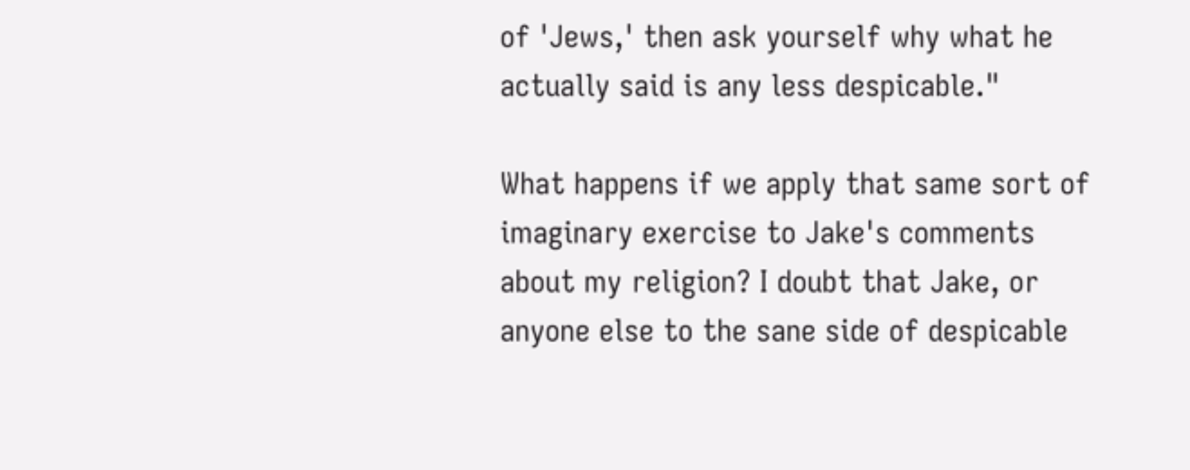of 'Jews,' then ask yourself why what he actually said is any less despicable."

What happens if we apply that same sort of imaginary exercise to Jake's comments about my religion? I doubt that Jake, or anyone else to the sane side of despicable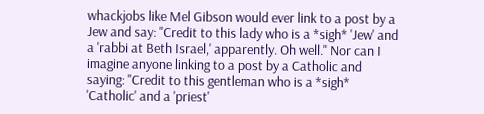whackjobs like Mel Gibson would ever link to a post by a Jew and say: "Credit to this lady who is a *sigh* 'Jew' and a 'rabbi at Beth Israel,' apparently. Oh well." Nor can I imagine anyone linking to a post by a Catholic and saying: "Credit to this gentleman who is a *sigh* 'Catholic' and a 'priest'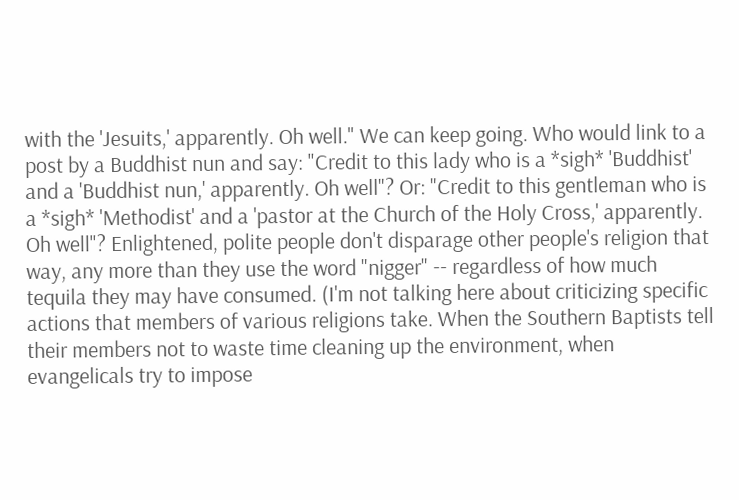with the 'Jesuits,' apparently. Oh well." We can keep going. Who would link to a post by a Buddhist nun and say: "Credit to this lady who is a *sigh* 'Buddhist' and a 'Buddhist nun,' apparently. Oh well"? Or: "Credit to this gentleman who is a *sigh* 'Methodist' and a 'pastor at the Church of the Holy Cross,' apparently. Oh well"? Enlightened, polite people don't disparage other people's religion that way, any more than they use the word "nigger" -- regardless of how much tequila they may have consumed. (I'm not talking here about criticizing specific actions that members of various religions take. When the Southern Baptists tell their members not to waste time cleaning up the environment, when evangelicals try to impose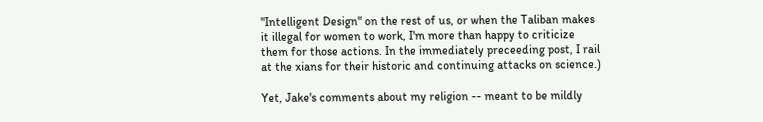"Intelligent Design" on the rest of us, or when the Taliban makes it illegal for women to work, I'm more than happy to criticize them for those actions. In the immediately preceeding post, I rail at the xians for their historic and continuing attacks on science.)

Yet, Jake's comments about my religion -- meant to be mildly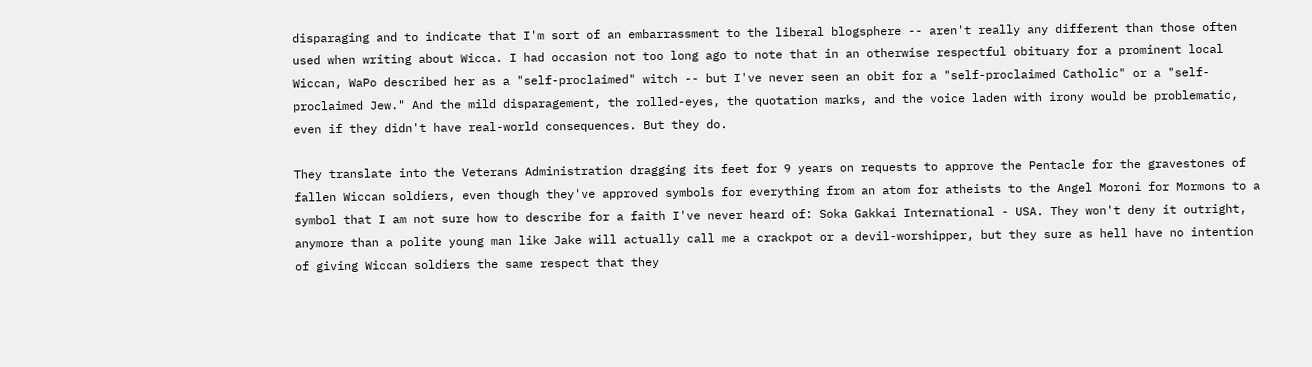disparaging and to indicate that I'm sort of an embarrassment to the liberal blogsphere -- aren't really any different than those often used when writing about Wicca. I had occasion not too long ago to note that in an otherwise respectful obituary for a prominent local Wiccan, WaPo described her as a "self-proclaimed" witch -- but I've never seen an obit for a "self-proclaimed Catholic" or a "self-proclaimed Jew." And the mild disparagement, the rolled-eyes, the quotation marks, and the voice laden with irony would be problematic, even if they didn't have real-world consequences. But they do.

They translate into the Veterans Administration dragging its feet for 9 years on requests to approve the Pentacle for the gravestones of fallen Wiccan soldiers, even though they've approved symbols for everything from an atom for atheists to the Angel Moroni for Mormons to a symbol that I am not sure how to describe for a faith I've never heard of: Soka Gakkai International - USA. They won't deny it outright, anymore than a polite young man like Jake will actually call me a crackpot or a devil-worshipper, but they sure as hell have no intention of giving Wiccan soldiers the same respect that they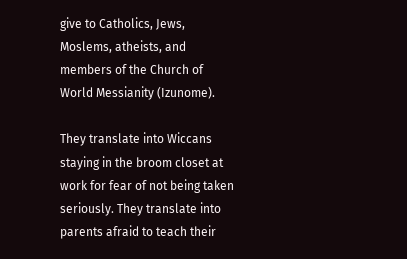give to Catholics, Jews, Moslems, atheists, and members of the Church of World Messianity (Izunome).

They translate into Wiccans staying in the broom closet at work for fear of not being taken seriously. They translate into parents afraid to teach their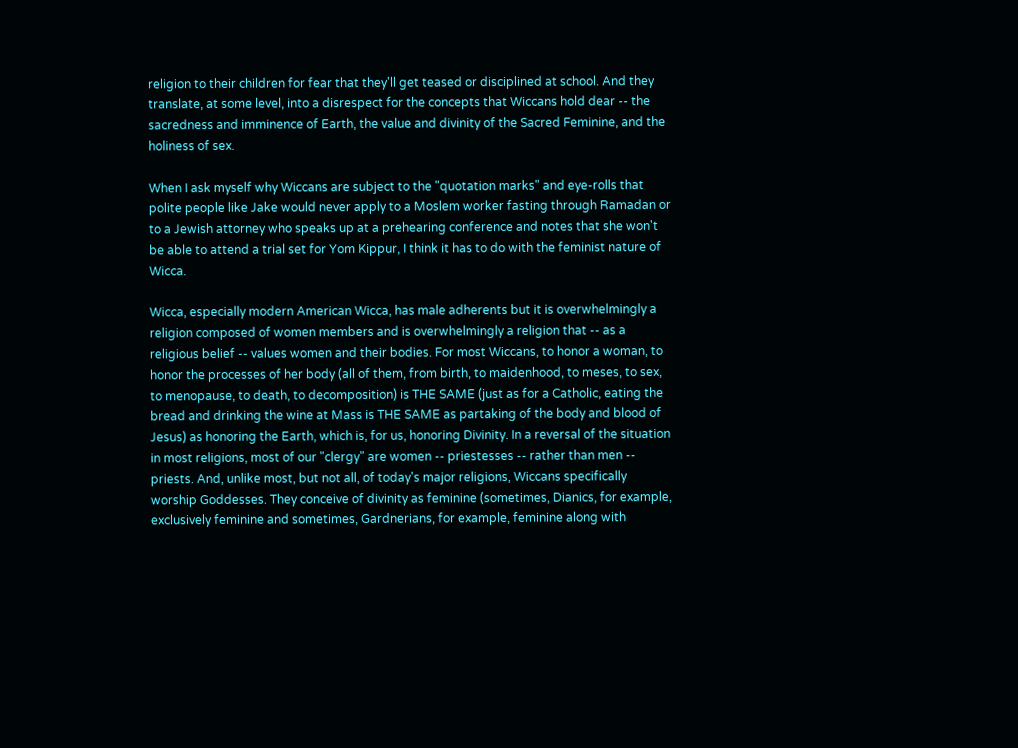religion to their children for fear that they'll get teased or disciplined at school. And they translate, at some level, into a disrespect for the concepts that Wiccans hold dear -- the sacredness and imminence of Earth, the value and divinity of the Sacred Feminine, and the holiness of sex.

When I ask myself why Wiccans are subject to the "quotation marks" and eye-rolls that polite people like Jake would never apply to a Moslem worker fasting through Ramadan or to a Jewish attorney who speaks up at a prehearing conference and notes that she won't be able to attend a trial set for Yom Kippur, I think it has to do with the feminist nature of Wicca.

Wicca, especially modern American Wicca, has male adherents but it is overwhelmingly a religion composed of women members and is overwhelmingly a religion that -- as a religious belief -- values women and their bodies. For most Wiccans, to honor a woman, to honor the processes of her body (all of them, from birth, to maidenhood, to meses, to sex, to menopause, to death, to decomposition) is THE SAME (just as for a Catholic, eating the bread and drinking the wine at Mass is THE SAME as partaking of the body and blood of Jesus) as honoring the Earth, which is, for us, honoring Divinity. In a reversal of the situation in most religions, most of our "clergy" are women -- priestesses -- rather than men -- priests. And, unlike most, but not all, of today's major religions, Wiccans specifically worship Goddesses. They conceive of divinity as feminine (sometimes, Dianics, for example, exclusively feminine and sometimes, Gardnerians, for example, feminine along with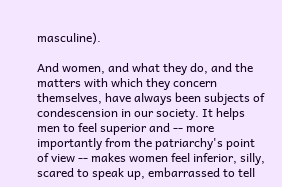masculine).

And women, and what they do, and the matters with which they concern themselves, have always been subjects of condescension in our society. It helps men to feel superior and -- more importantly from the patriarchy's point of view -- makes women feel inferior, silly, scared to speak up, embarrassed to tell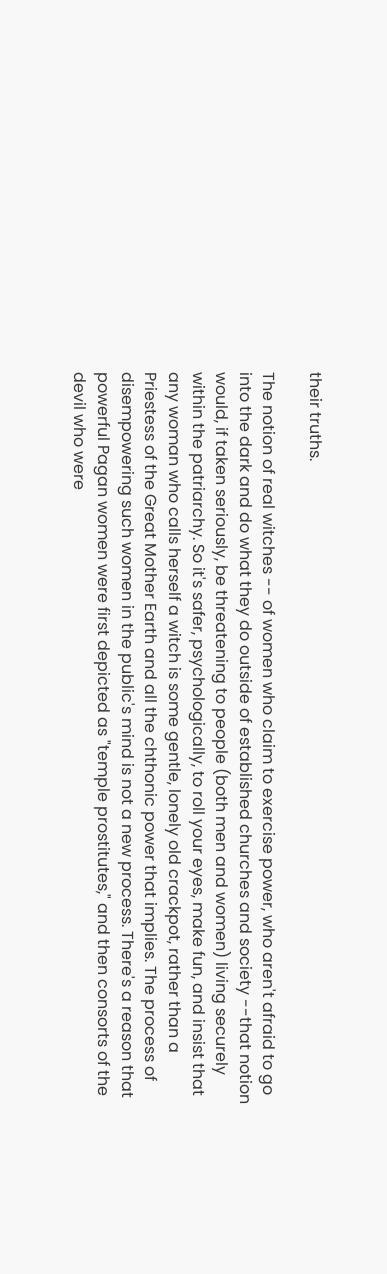their truths.

The notion of real witches -- of women who claim to exercise power, who aren't afraid to go into the dark and do what they do outside of established churches and society --that notion would, if taken seriously, be threatening to people (both men and women) living securely within the patriarchy. So it's safer, psychologically, to roll your eyes, make fun, and insist that any woman who calls herself a witch is some gentle, lonely old crackpot, rather than a Priestess of the Great Mother Earth and all the chthonic power that implies. The process of disempowering such women in the public's mind is not a new process. There's a reason that powerful Pagan women were first depicted as "temple prostitutes," and then consorts of the devil who were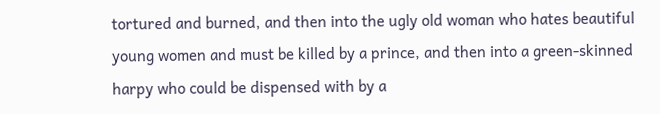tortured and burned, and then into the ugly old woman who hates beautiful young women and must be killed by a prince, and then into a green-skinned harpy who could be dispensed with by a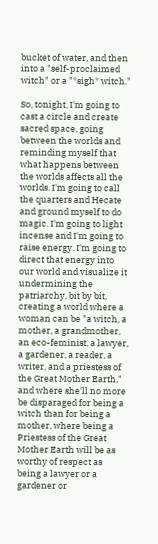bucket of water, and then into a "self-proclaimed witch" or a "*sigh* witch."

So, tonight, I'm going to cast a circle and create sacred space, going between the worlds and reminding myself that what happens between the worlds affects all the worlds. I'm going to call the quarters and Hecate and ground myself to do magic. I'm going to light incense and I'm going to raise energy. I'm going to direct that energy into our world and visualize it undermining the patriarchy, bit by bit, creating a world where a woman can be "a witch, a mother, a grandmother, an eco-feminist, a lawyer, a gardener, a reader, a writer, and a priestess of the Great Mother Earth," and where she'll no more be disparaged for being a witch than for being a mother, where being a Priestess of the Great Mother Earth will be as worthy of respect as being a lawyer or a gardener or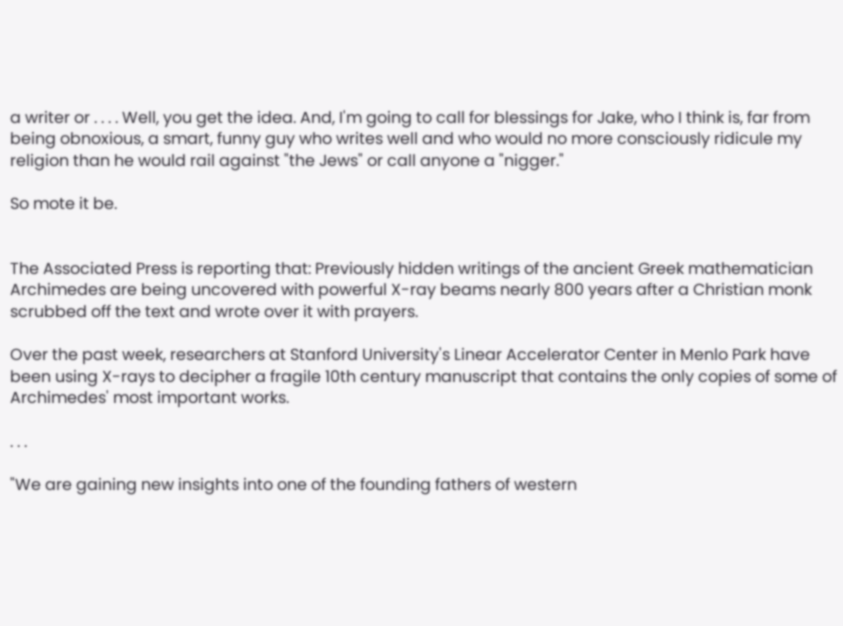a writer or . . . . Well, you get the idea. And, I'm going to call for blessings for Jake, who I think is, far from being obnoxious, a smart, funny guy who writes well and who would no more consciously ridicule my religion than he would rail against "the Jews" or call anyone a "nigger."

So mote it be.


The Associated Press is reporting that: Previously hidden writings of the ancient Greek mathematician Archimedes are being uncovered with powerful X-ray beams nearly 800 years after a Christian monk scrubbed off the text and wrote over it with prayers.

Over the past week, researchers at Stanford University's Linear Accelerator Center in Menlo Park have been using X-rays to decipher a fragile 10th century manuscript that contains the only copies of some of Archimedes' most important works.

. . .

"We are gaining new insights into one of the founding fathers of western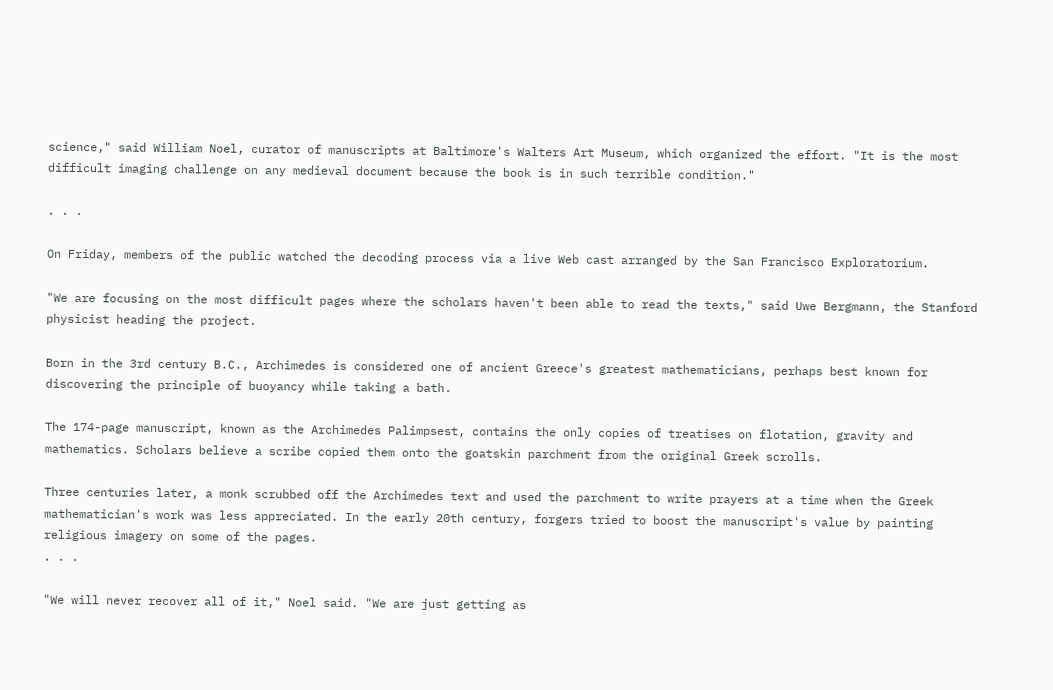science," said William Noel, curator of manuscripts at Baltimore's Walters Art Museum, which organized the effort. "It is the most difficult imaging challenge on any medieval document because the book is in such terrible condition."

. . .

On Friday, members of the public watched the decoding process via a live Web cast arranged by the San Francisco Exploratorium.

"We are focusing on the most difficult pages where the scholars haven't been able to read the texts," said Uwe Bergmann, the Stanford physicist heading the project.

Born in the 3rd century B.C., Archimedes is considered one of ancient Greece's greatest mathematicians, perhaps best known for discovering the principle of buoyancy while taking a bath.

The 174-page manuscript, known as the Archimedes Palimpsest, contains the only copies of treatises on flotation, gravity and mathematics. Scholars believe a scribe copied them onto the goatskin parchment from the original Greek scrolls.

Three centuries later, a monk scrubbed off the Archimedes text and used the parchment to write prayers at a time when the Greek mathematician's work was less appreciated. In the early 20th century, forgers tried to boost the manuscript's value by painting religious imagery on some of the pages.
. . .

"We will never recover all of it," Noel said. "We are just getting as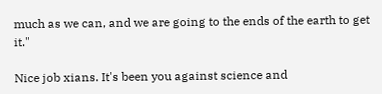much as we can, and we are going to the ends of the earth to get it."

Nice job xians. It's been you against science and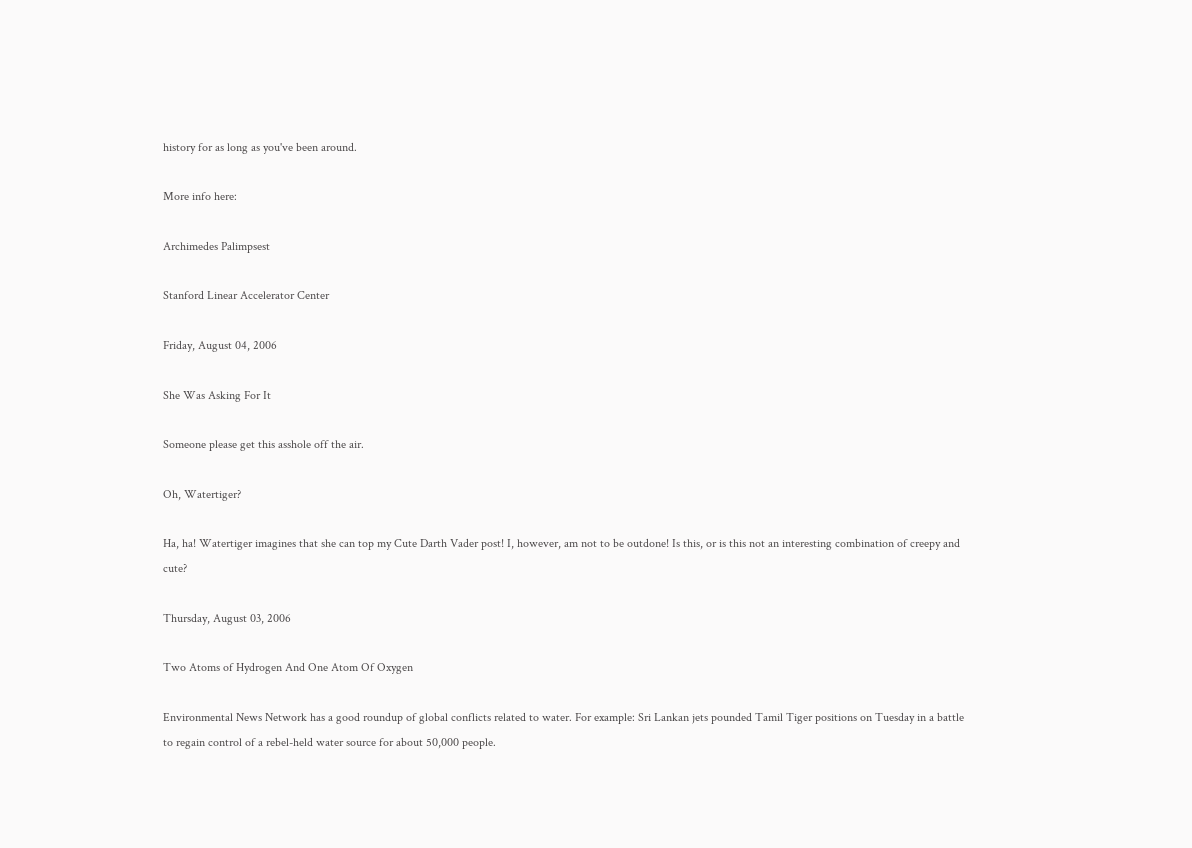history for as long as you've been around.

More info here:

Archimedes Palimpsest

Stanford Linear Accelerator Center

Friday, August 04, 2006

She Was Asking For It

Someone please get this asshole off the air.

Oh, Watertiger?

Ha, ha! Watertiger imagines that she can top my Cute Darth Vader post! I, however, am not to be outdone! Is this, or is this not an interesting combination of creepy and cute?

Thursday, August 03, 2006

Two Atoms of Hydrogen And One Atom Of Oxygen

Environmental News Network has a good roundup of global conflicts related to water. For example: Sri Lankan jets pounded Tamil Tiger positions on Tuesday in a battle to regain control of a rebel-held water source for about 50,000 people.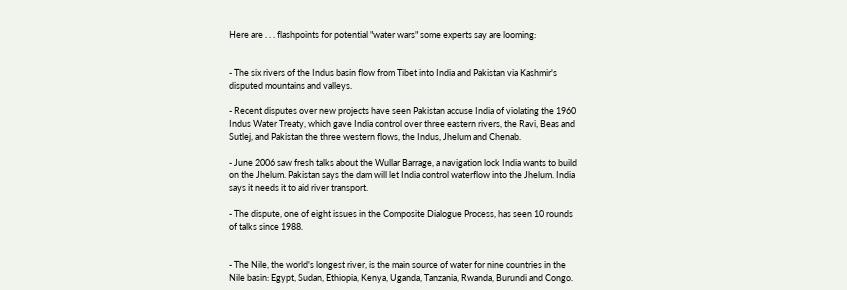Here are . . . flashpoints for potential "water wars" some experts say are looming:


- The six rivers of the Indus basin flow from Tibet into India and Pakistan via Kashmir's disputed mountains and valleys.

- Recent disputes over new projects have seen Pakistan accuse India of violating the 1960 Indus Water Treaty, which gave India control over three eastern rivers, the Ravi, Beas and Sutlej, and Pakistan the three western flows, the Indus, Jhelum and Chenab.

- June 2006 saw fresh talks about the Wullar Barrage, a navigation lock India wants to build on the Jhelum. Pakistan says the dam will let India control waterflow into the Jhelum. India says it needs it to aid river transport.

- The dispute, one of eight issues in the Composite Dialogue Process, has seen 10 rounds of talks since 1988.


- The Nile, the world's longest river, is the main source of water for nine countries in the Nile basin: Egypt, Sudan, Ethiopia, Kenya, Uganda, Tanzania, Rwanda, Burundi and Congo.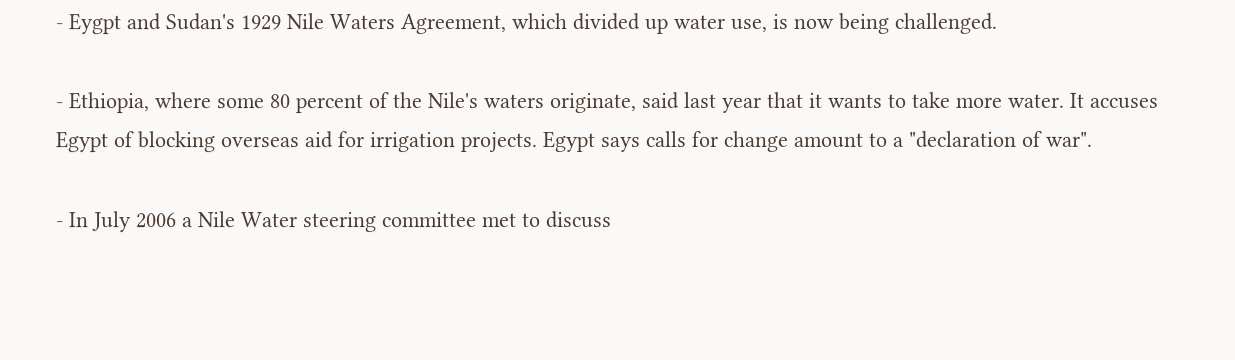- Eygpt and Sudan's 1929 Nile Waters Agreement, which divided up water use, is now being challenged.

- Ethiopia, where some 80 percent of the Nile's waters originate, said last year that it wants to take more water. It accuses Egypt of blocking overseas aid for irrigation projects. Egypt says calls for change amount to a "declaration of war".

- In July 2006 a Nile Water steering committee met to discuss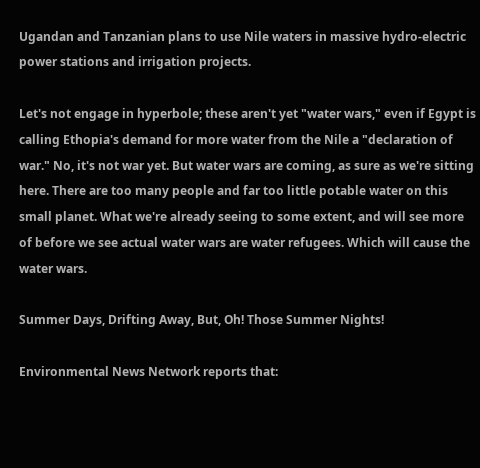Ugandan and Tanzanian plans to use Nile waters in massive hydro-electric power stations and irrigation projects.

Let's not engage in hyperbole; these aren't yet "water wars," even if Egypt is calling Ethopia's demand for more water from the Nile a "declaration of war." No, it's not war yet. But water wars are coming, as sure as we're sitting here. There are too many people and far too little potable water on this small planet. What we're already seeing to some extent, and will see more of before we see actual water wars are water refugees. Which will cause the water wars.

Summer Days, Drifting Away, But, Oh! Those Summer Nights!

Environmental News Network reports that: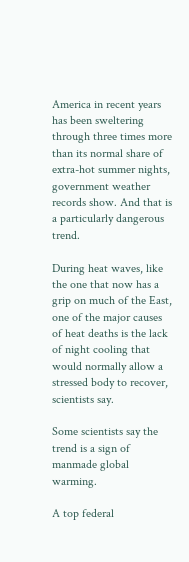America in recent years has been sweltering through three times more than its normal share of extra-hot summer nights, government weather records show. And that is a particularly dangerous trend.

During heat waves, like the one that now has a grip on much of the East, one of the major causes of heat deaths is the lack of night cooling that would normally allow a stressed body to recover, scientists say.

Some scientists say the trend is a sign of manmade global warming.

A top federal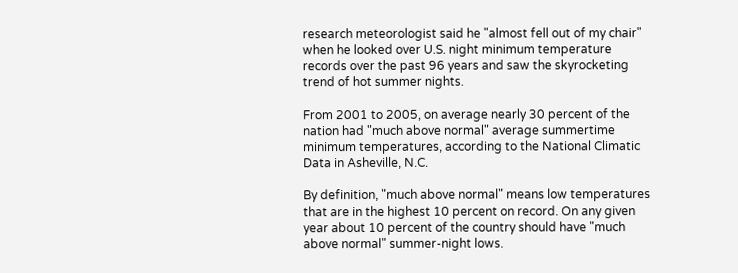research meteorologist said he "almost fell out of my chair" when he looked over U.S. night minimum temperature records over the past 96 years and saw the skyrocketing trend of hot summer nights.

From 2001 to 2005, on average nearly 30 percent of the nation had "much above normal" average summertime minimum temperatures, according to the National Climatic Data in Asheville, N.C.

By definition, "much above normal" means low temperatures that are in the highest 10 percent on record. On any given year about 10 percent of the country should have "much above normal" summer-night lows.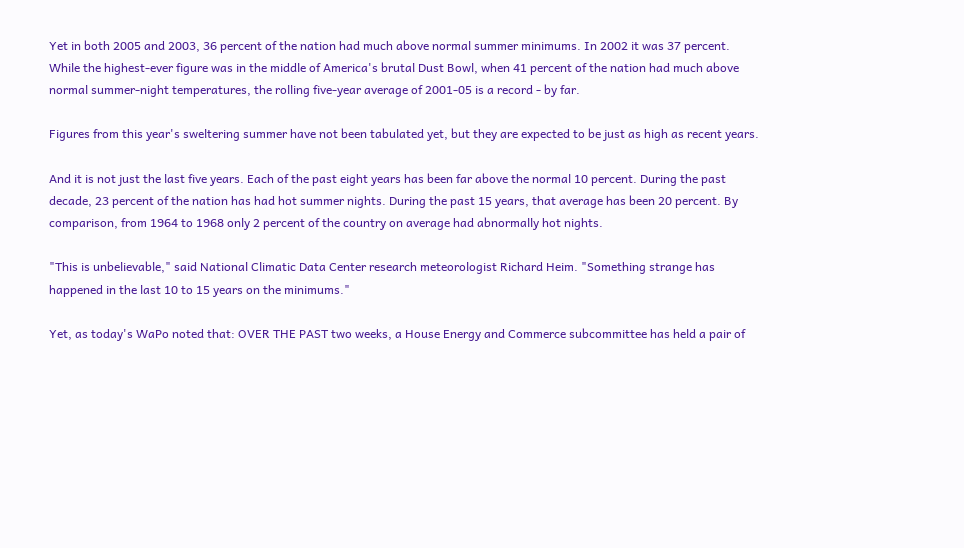Yet in both 2005 and 2003, 36 percent of the nation had much above normal summer minimums. In 2002 it was 37 percent. While the highest-ever figure was in the middle of America's brutal Dust Bowl, when 41 percent of the nation had much above normal summer-night temperatures, the rolling five-year average of 2001-05 is a record - by far.

Figures from this year's sweltering summer have not been tabulated yet, but they are expected to be just as high as recent years.

And it is not just the last five years. Each of the past eight years has been far above the normal 10 percent. During the past decade, 23 percent of the nation has had hot summer nights. During the past 15 years, that average has been 20 percent. By comparison, from 1964 to 1968 only 2 percent of the country on average had abnormally hot nights.

"This is unbelievable," said National Climatic Data Center research meteorologist Richard Heim. "Something strange has happened in the last 10 to 15 years on the minimums."

Yet, as today's WaPo noted that: OVER THE PAST two weeks, a House Energy and Commerce subcommittee has held a pair of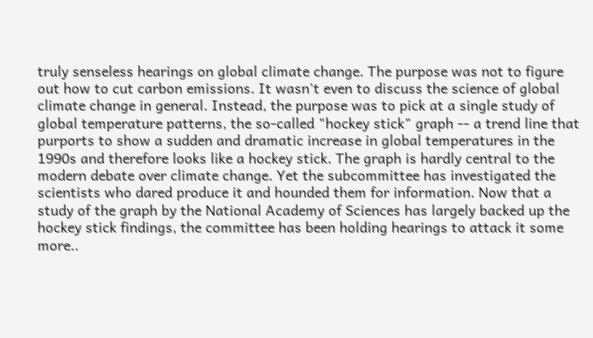truly senseless hearings on global climate change. The purpose was not to figure out how to cut carbon emissions. It wasn't even to discuss the science of global climate change in general. Instead, the purpose was to pick at a single study of global temperature patterns, the so-called "hockey stick" graph -- a trend line that purports to show a sudden and dramatic increase in global temperatures in the 1990s and therefore looks like a hockey stick. The graph is hardly central to the modern debate over climate change. Yet the subcommittee has investigated the scientists who dared produce it and hounded them for information. Now that a study of the graph by the National Academy of Sciences has largely backed up the hockey stick findings, the committee has been holding hearings to attack it some more..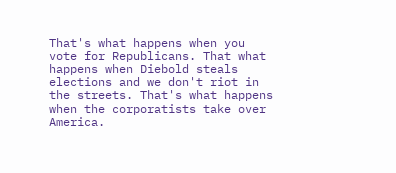That's what happens when you vote for Republicans. That what happens when Diebold steals elections and we don't riot in the streets. That's what happens when the corporatists take over America.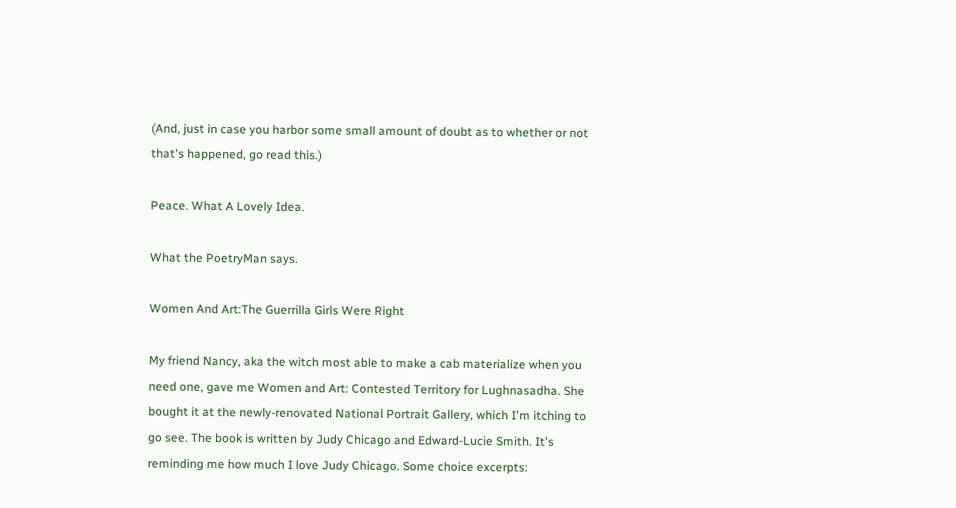(And, just in case you harbor some small amount of doubt as to whether or not that's happened, go read this.)

Peace. What A Lovely Idea.

What the PoetryMan says.

Women And Art:The Guerrilla Girls Were Right

My friend Nancy, aka the witch most able to make a cab materialize when you need one, gave me Women and Art: Contested Territory for Lughnasadha. She bought it at the newly-renovated National Portrait Gallery, which I'm itching to go see. The book is written by Judy Chicago and Edward-Lucie Smith. It's reminding me how much I love Judy Chicago. Some choice excerpts: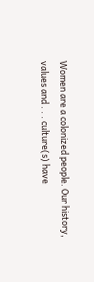Women are a colonized people. Our history, values and . . . culture(s) have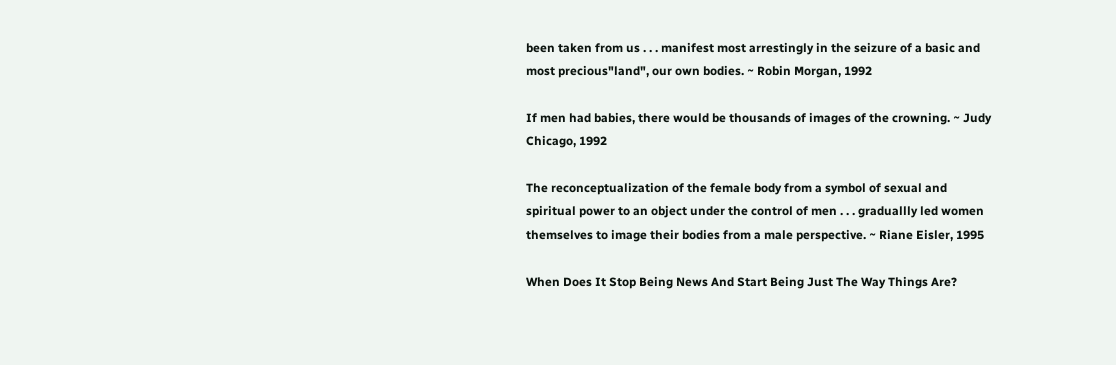been taken from us . . . manifest most arrestingly in the seizure of a basic and most precious"land", our own bodies. ~ Robin Morgan, 1992

If men had babies, there would be thousands of images of the crowning. ~ Judy Chicago, 1992

The reconceptualization of the female body from a symbol of sexual and spiritual power to an object under the control of men . . . graduallly led women themselves to image their bodies from a male perspective. ~ Riane Eisler, 1995

When Does It Stop Being News And Start Being Just The Way Things Are?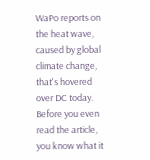WaPo reports on the heat wave, caused by global climate change, that's hovered over DC today. Before you even read the article, you know what it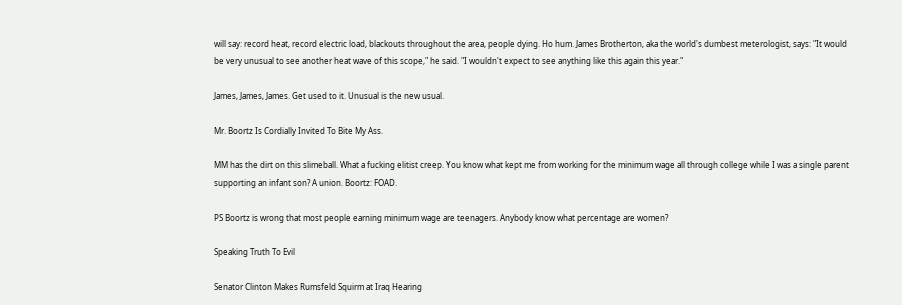will say: record heat, record electric load, blackouts throughout the area, people dying. Ho hum. James Brotherton, aka the world's dumbest meterologist, says: "It would be very unusual to see another heat wave of this scope," he said. "I wouldn't expect to see anything like this again this year."

James, James, James. Get used to it. Unusual is the new usual.

Mr. Boortz Is Cordially Invited To Bite My Ass.

MM has the dirt on this slimeball. What a fucking elitist creep. You know what kept me from working for the minimum wage all through college while I was a single parent supporting an infant son? A union. Boortz: FOAD.

PS Boortz is wrong that most people earning minimum wage are teenagers. Anybody know what percentage are women?

Speaking Truth To Evil

Senator Clinton Makes Rumsfeld Squirm at Iraq Hearing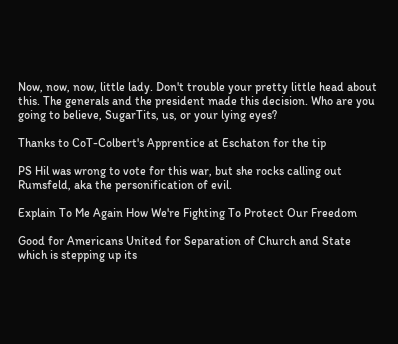Now, now, now, little lady. Don't trouble your pretty little head about this. The generals and the president made this decision. Who are you going to believe, SugarTits, us, or your lying eyes?

Thanks to CoT-Colbert's Apprentice at Eschaton for the tip

PS Hil was wrong to vote for this war, but she rocks calling out Rumsfeld, aka the personification of evil.

Explain To Me Again How We're Fighting To Protect Our Freedom

Good for Americans United for Separation of Church and State which is stepping up its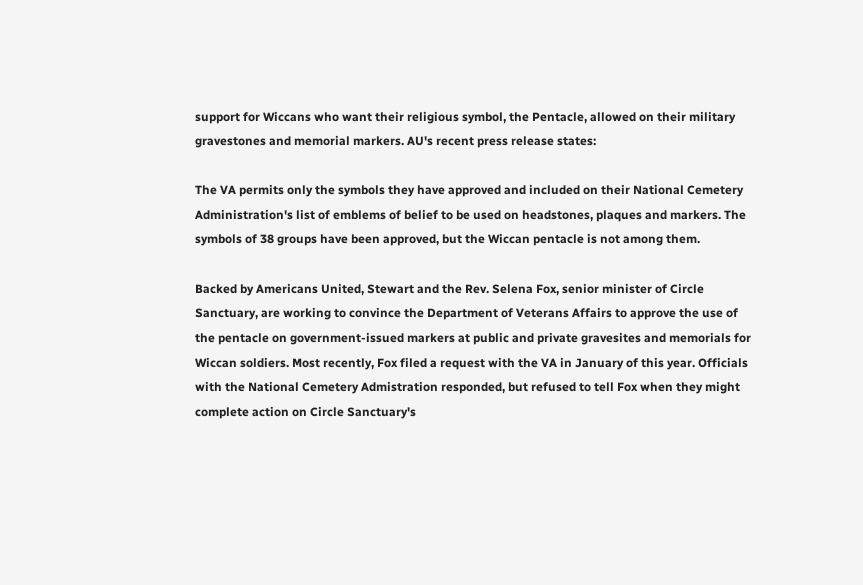support for Wiccans who want their religious symbol, the Pentacle, allowed on their military gravestones and memorial markers. AU's recent press release states:

The VA permits only the symbols they have approved and included on their National Cemetery Administration's list of emblems of belief to be used on headstones, plaques and markers. The symbols of 38 groups have been approved, but the Wiccan pentacle is not among them.

Backed by Americans United, Stewart and the Rev. Selena Fox, senior minister of Circle Sanctuary, are working to convince the Department of Veterans Affairs to approve the use of the pentacle on government-issued markers at public and private gravesites and memorials for Wiccan soldiers. Most recently, Fox filed a request with the VA in January of this year. Officials with the National Cemetery Admistration responded, but refused to tell Fox when they might complete action on Circle Sanctuary's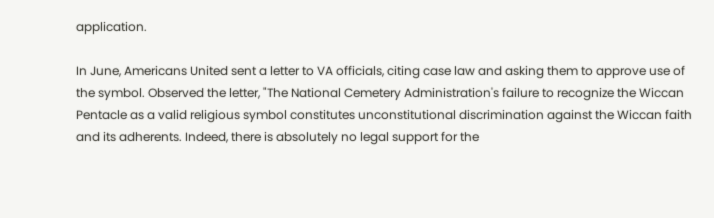application.

In June, Americans United sent a letter to VA officials, citing case law and asking them to approve use of the symbol. Observed the letter, "The National Cemetery Administration's failure to recognize the Wiccan Pentacle as a valid religious symbol constitutes unconstitutional discrimination against the Wiccan faith and its adherents. Indeed, there is absolutely no legal support for the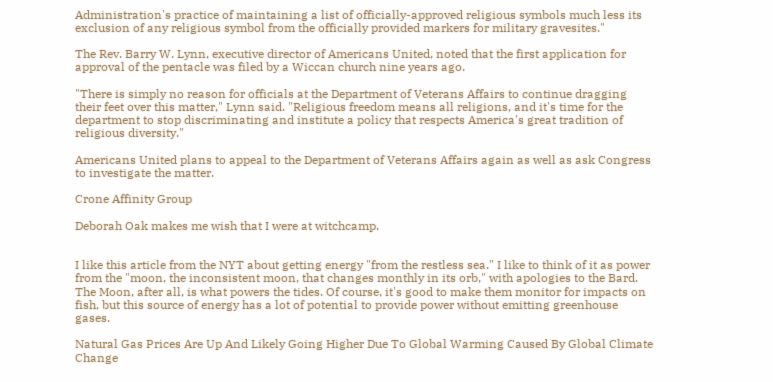Administration's practice of maintaining a list of officially-approved religious symbols much less its exclusion of any religious symbol from the officially provided markers for military gravesites."

The Rev. Barry W. Lynn, executive director of Americans United, noted that the first application for approval of the pentacle was filed by a Wiccan church nine years ago.

"There is simply no reason for officials at the Department of Veterans Affairs to continue dragging their feet over this matter," Lynn said. "Religious freedom means all religions, and it's time for the department to stop discriminating and institute a policy that respects America's great tradition of religious diversity."

Americans United plans to appeal to the Department of Veterans Affairs again as well as ask Congress to investigate the matter.

Crone Affinity Group

Deborah Oak makes me wish that I were at witchcamp.


I like this article from the NYT about getting energy "from the restless sea." I like to think of it as power from the "moon, the inconsistent moon, that changes monthly in its orb," with apologies to the Bard. The Moon, after all, is what powers the tides. Of course, it's good to make them monitor for impacts on fish, but this source of energy has a lot of potential to provide power without emitting greenhouse gases.

Natural Gas Prices Are Up And Likely Going Higher Due To Global Warming Caused By Global Climate Change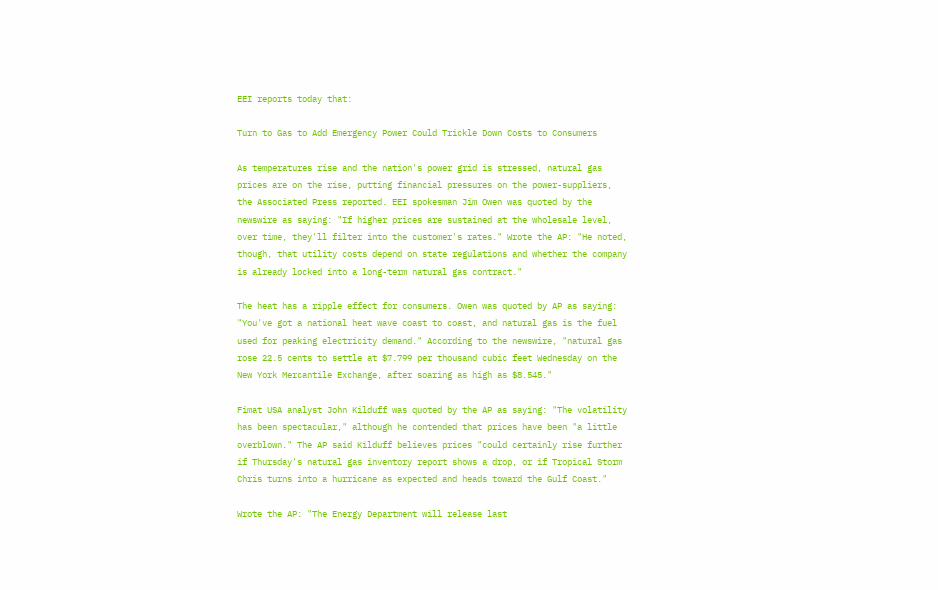EEI reports today that:

Turn to Gas to Add Emergency Power Could Trickle Down Costs to Consumers

As temperatures rise and the nation's power grid is stressed, natural gas prices are on the rise, putting financial pressures on the power-suppliers, the Associated Press reported. EEI spokesman Jim Owen was quoted by the newswire as saying: "If higher prices are sustained at the wholesale level, over time, they'll filter into the customer's rates." Wrote the AP: "He noted, though, that utility costs depend on state regulations and whether the company is already locked into a long-term natural gas contract."

The heat has a ripple effect for consumers. Owen was quoted by AP as saying: "You've got a national heat wave coast to coast, and natural gas is the fuel used for peaking electricity demand." According to the newswire, "natural gas rose 22.5 cents to settle at $7.799 per thousand cubic feet Wednesday on the New York Mercantile Exchange, after soaring as high as $8.545."

Fimat USA analyst John Kilduff was quoted by the AP as saying: "The volatility has been spectacular," although he contended that prices have been "a little overblown." The AP said Kilduff believes prices "could certainly rise further if Thursday's natural gas inventory report shows a drop, or if Tropical Storm Chris turns into a hurricane as expected and heads toward the Gulf Coast."

Wrote the AP: "The Energy Department will release last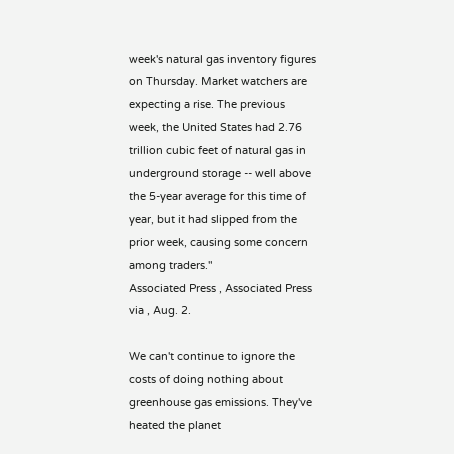week's natural gas inventory figures on Thursday. Market watchers are expecting a rise. The previous week, the United States had 2.76 trillion cubic feet of natural gas in underground storage -- well above the 5-year average for this time of year, but it had slipped from the prior week, causing some concern among traders."
Associated Press , Associated Press via , Aug. 2.

We can't continue to ignore the costs of doing nothing about greenhouse gas emissions. They've heated the planet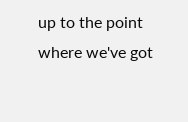up to the point where we've got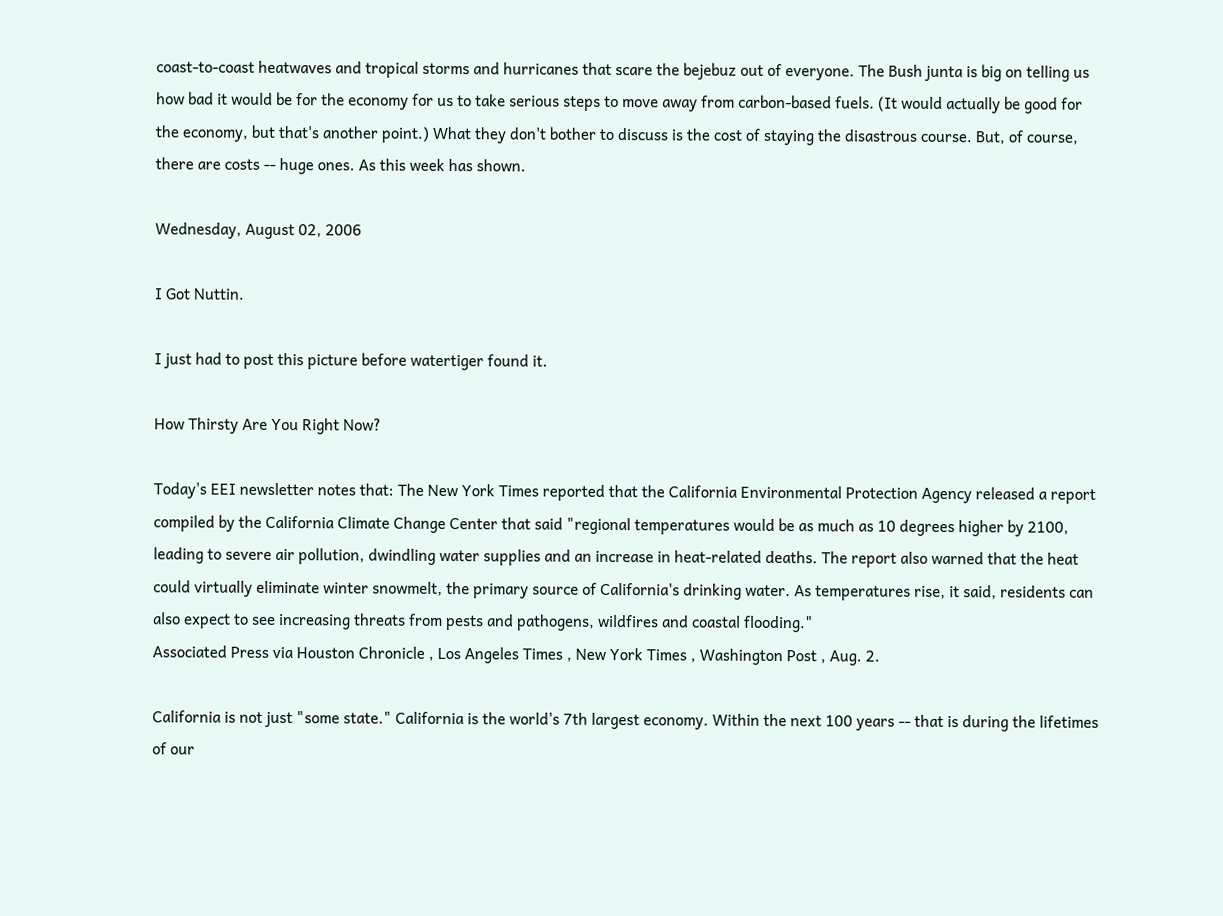coast-to-coast heatwaves and tropical storms and hurricanes that scare the bejebuz out of everyone. The Bush junta is big on telling us how bad it would be for the economy for us to take serious steps to move away from carbon-based fuels. (It would actually be good for the economy, but that's another point.) What they don't bother to discuss is the cost of staying the disastrous course. But, of course, there are costs -- huge ones. As this week has shown.

Wednesday, August 02, 2006

I Got Nuttin.

I just had to post this picture before watertiger found it.

How Thirsty Are You Right Now?

Today's EEI newsletter notes that: The New York Times reported that the California Environmental Protection Agency released a report compiled by the California Climate Change Center that said "regional temperatures would be as much as 10 degrees higher by 2100, leading to severe air pollution, dwindling water supplies and an increase in heat-related deaths. The report also warned that the heat could virtually eliminate winter snowmelt, the primary source of California's drinking water. As temperatures rise, it said, residents can also expect to see increasing threats from pests and pathogens, wildfires and coastal flooding."
Associated Press via Houston Chronicle , Los Angeles Times , New York Times , Washington Post , Aug. 2.

California is not just "some state." California is the world's 7th largest economy. Within the next 100 years -- that is during the lifetimes of our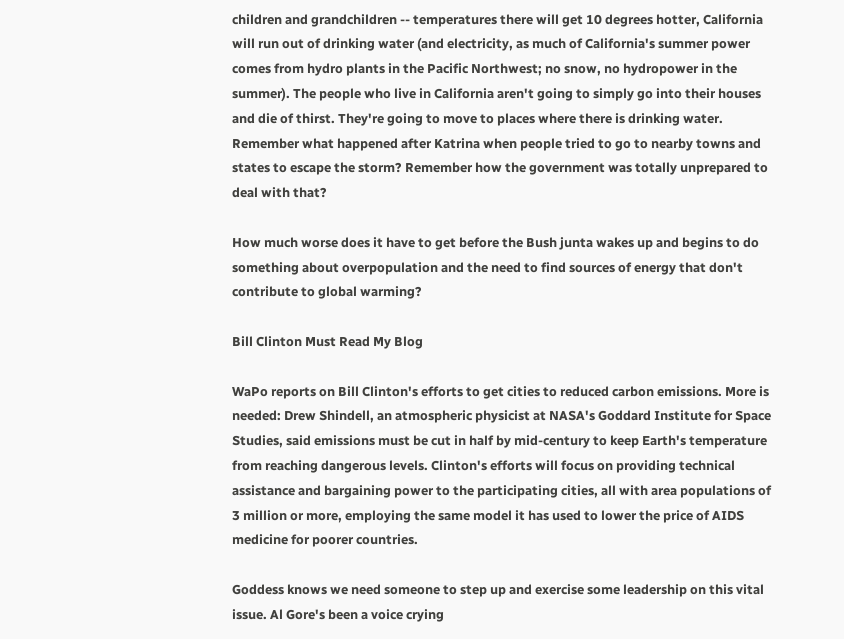children and grandchildren -- temperatures there will get 10 degrees hotter, California will run out of drinking water (and electricity, as much of California's summer power comes from hydro plants in the Pacific Northwest; no snow, no hydropower in the summer). The people who live in California aren't going to simply go into their houses and die of thirst. They're going to move to places where there is drinking water. Remember what happened after Katrina when people tried to go to nearby towns and states to escape the storm? Remember how the government was totally unprepared to deal with that?

How much worse does it have to get before the Bush junta wakes up and begins to do something about overpopulation and the need to find sources of energy that don't contribute to global warming?

Bill Clinton Must Read My Blog

WaPo reports on Bill Clinton's efforts to get cities to reduced carbon emissions. More is needed: Drew Shindell, an atmospheric physicist at NASA's Goddard Institute for Space Studies, said emissions must be cut in half by mid-century to keep Earth's temperature from reaching dangerous levels. Clinton's efforts will focus on providing technical assistance and bargaining power to the participating cities, all with area populations of 3 million or more, employing the same model it has used to lower the price of AIDS medicine for poorer countries.

Goddess knows we need someone to step up and exercise some leadership on this vital issue. Al Gore's been a voice crying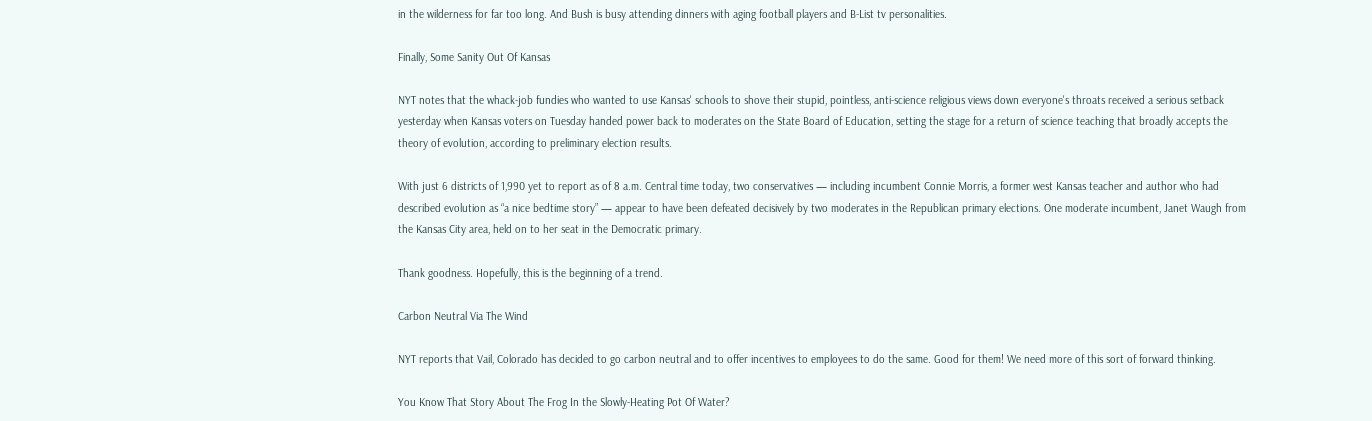in the wilderness for far too long. And Bush is busy attending dinners with aging football players and B-List tv personalities.

Finally, Some Sanity Out Of Kansas

NYT notes that the whack-job fundies who wanted to use Kansas' schools to shove their stupid, pointless, anti-science religious views down everyone's throats received a serious setback yesterday when Kansas voters on Tuesday handed power back to moderates on the State Board of Education, setting the stage for a return of science teaching that broadly accepts the theory of evolution, according to preliminary election results.

With just 6 districts of 1,990 yet to report as of 8 a.m. Central time today, two conservatives — including incumbent Connie Morris, a former west Kansas teacher and author who had described evolution as “a nice bedtime story” — appear to have been defeated decisively by two moderates in the Republican primary elections. One moderate incumbent, Janet Waugh from the Kansas City area, held on to her seat in the Democratic primary.

Thank goodness. Hopefully, this is the beginning of a trend.

Carbon Neutral Via The Wind

NYT reports that Vail, Colorado has decided to go carbon neutral and to offer incentives to employees to do the same. Good for them! We need more of this sort of forward thinking.

You Know That Story About The Frog In the Slowly-Heating Pot Of Water?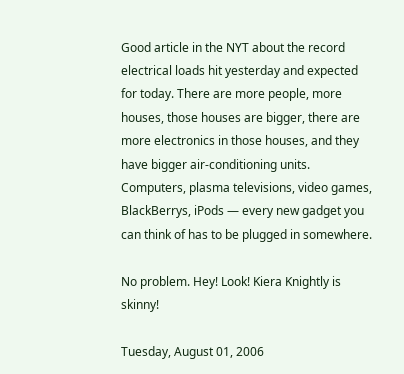Good article in the NYT about the record electrical loads hit yesterday and expected for today. There are more people, more houses, those houses are bigger, there are more electronics in those houses, and they have bigger air-conditioning units. Computers, plasma televisions, video games, BlackBerrys, iPods — every new gadget you can think of has to be plugged in somewhere.

No problem. Hey! Look! Kiera Knightly is skinny!

Tuesday, August 01, 2006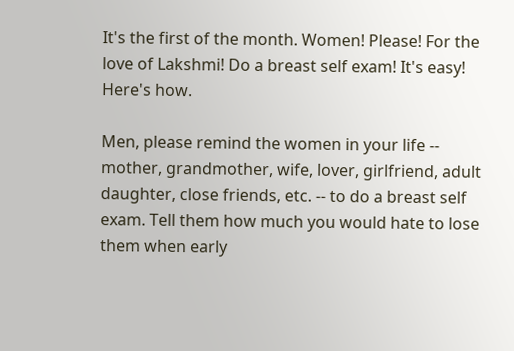It's the first of the month. Women! Please! For the love of Lakshmi! Do a breast self exam! It's easy! Here's how.

Men, please remind the women in your life -- mother, grandmother, wife, lover, girlfriend, adult daughter, close friends, etc. -- to do a breast self exam. Tell them how much you would hate to lose them when early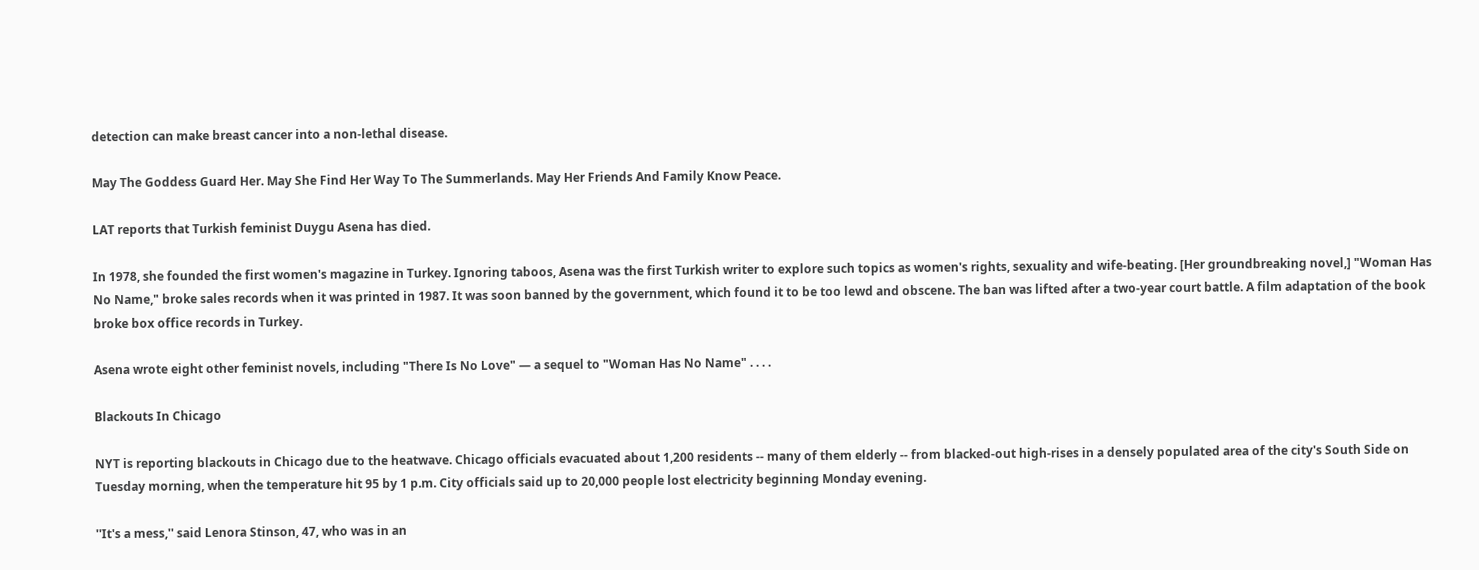detection can make breast cancer into a non-lethal disease.

May The Goddess Guard Her. May She Find Her Way To The Summerlands. May Her Friends And Family Know Peace.

LAT reports that Turkish feminist Duygu Asena has died.

In 1978, she founded the first women's magazine in Turkey. Ignoring taboos, Asena was the first Turkish writer to explore such topics as women's rights, sexuality and wife-beating. [Her groundbreaking novel,] "Woman Has No Name," broke sales records when it was printed in 1987. It was soon banned by the government, which found it to be too lewd and obscene. The ban was lifted after a two-year court battle. A film adaptation of the book broke box office records in Turkey.

Asena wrote eight other feminist novels, including "There Is No Love" — a sequel to "Woman Has No Name" . . . .

Blackouts In Chicago

NYT is reporting blackouts in Chicago due to the heatwave. Chicago officials evacuated about 1,200 residents -- many of them elderly -- from blacked-out high-rises in a densely populated area of the city's South Side on Tuesday morning, when the temperature hit 95 by 1 p.m. City officials said up to 20,000 people lost electricity beginning Monday evening.

''It's a mess,'' said Lenora Stinson, 47, who was in an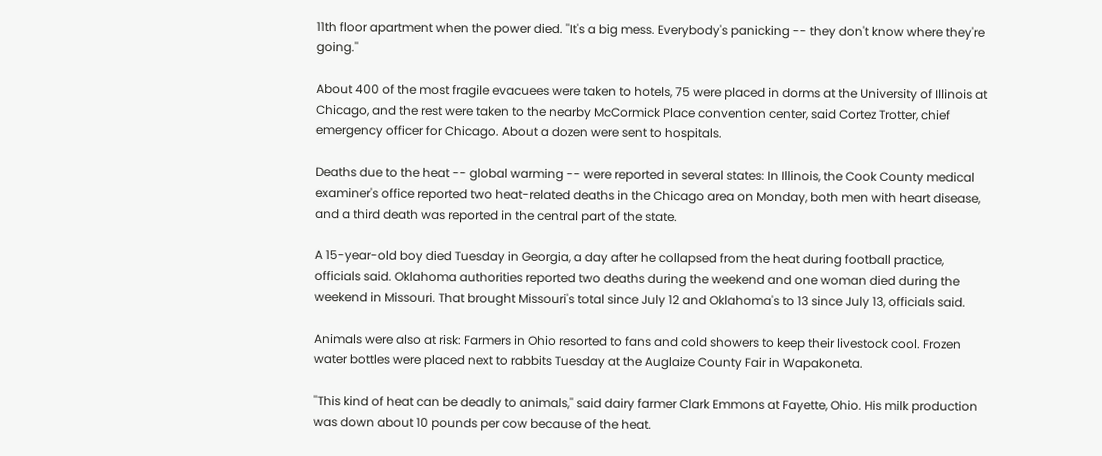11th floor apartment when the power died. ''It's a big mess. Everybody's panicking -- they don't know where they're going.''

About 400 of the most fragile evacuees were taken to hotels, 75 were placed in dorms at the University of Illinois at Chicago, and the rest were taken to the nearby McCormick Place convention center, said Cortez Trotter, chief emergency officer for Chicago. About a dozen were sent to hospitals.

Deaths due to the heat -- global warming -- were reported in several states: In Illinois, the Cook County medical examiner's office reported two heat-related deaths in the Chicago area on Monday, both men with heart disease, and a third death was reported in the central part of the state.

A 15-year-old boy died Tuesday in Georgia, a day after he collapsed from the heat during football practice, officials said. Oklahoma authorities reported two deaths during the weekend and one woman died during the weekend in Missouri. That brought Missouri's total since July 12 and Oklahoma's to 13 since July 13, officials said.

Animals were also at risk: Farmers in Ohio resorted to fans and cold showers to keep their livestock cool. Frozen water bottles were placed next to rabbits Tuesday at the Auglaize County Fair in Wapakoneta.

''This kind of heat can be deadly to animals,'' said dairy farmer Clark Emmons at Fayette, Ohio. His milk production was down about 10 pounds per cow because of the heat.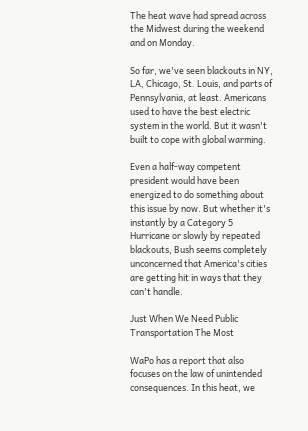The heat wave had spread across the Midwest during the weekend and on Monday.

So far, we've seen blackouts in NY, LA, Chicago, St. Louis, and parts of Pennsylvania, at least. Americans used to have the best electric system in the world. But it wasn't built to cope with global warming.

Even a half-way competent president would have been energized to do something about this issue by now. But whether it's instantly by a Category 5 Hurricane or slowly by repeated blackouts, Bush seems completely unconcerned that America's cities are getting hit in ways that they can't handle.

Just When We Need Public Transportation The Most

WaPo has a report that also focuses on the law of unintended consequences. In this heat, we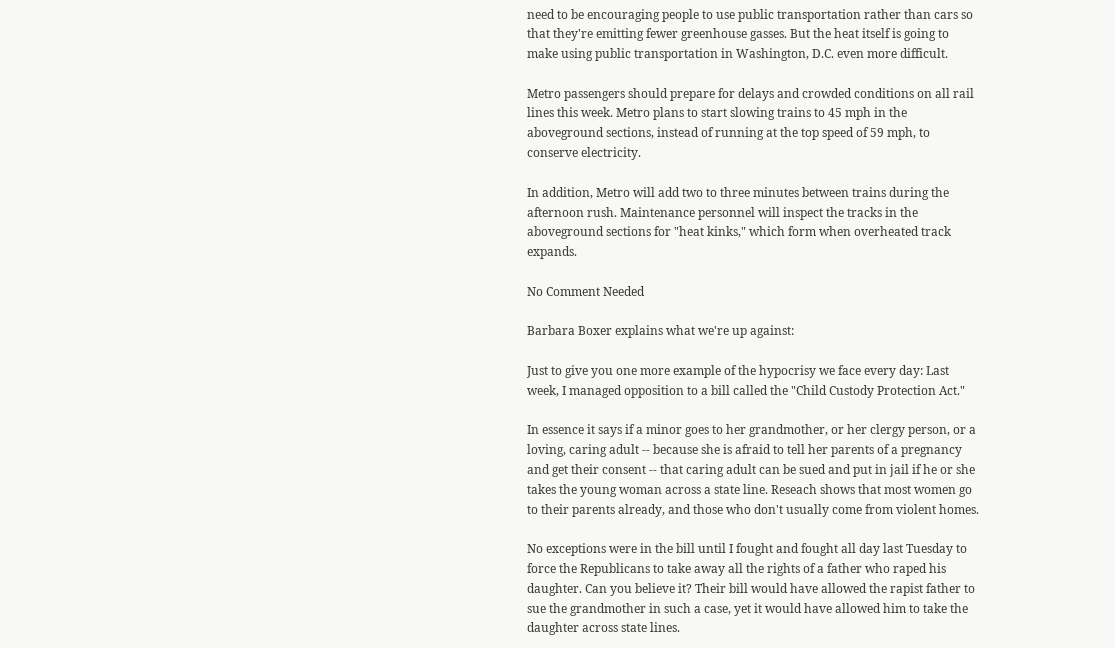need to be encouraging people to use public transportation rather than cars so that they're emitting fewer greenhouse gasses. But the heat itself is going to make using public transportation in Washington, D.C. even more difficult.

Metro passengers should prepare for delays and crowded conditions on all rail lines this week. Metro plans to start slowing trains to 45 mph in the aboveground sections, instead of running at the top speed of 59 mph, to conserve electricity.

In addition, Metro will add two to three minutes between trains during the afternoon rush. Maintenance personnel will inspect the tracks in the aboveground sections for "heat kinks," which form when overheated track expands.

No Comment Needed

Barbara Boxer explains what we're up against:

Just to give you one more example of the hypocrisy we face every day: Last week, I managed opposition to a bill called the "Child Custody Protection Act."

In essence it says if a minor goes to her grandmother, or her clergy person, or a loving, caring adult -- because she is afraid to tell her parents of a pregnancy and get their consent -- that caring adult can be sued and put in jail if he or she takes the young woman across a state line. Reseach shows that most women go to their parents already, and those who don't usually come from violent homes.

No exceptions were in the bill until I fought and fought all day last Tuesday to force the Republicans to take away all the rights of a father who raped his daughter. Can you believe it? Their bill would have allowed the rapist father to sue the grandmother in such a case, yet it would have allowed him to take the daughter across state lines.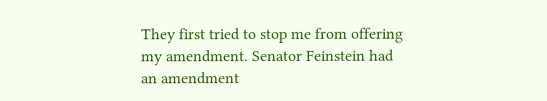They first tried to stop me from offering my amendment. Senator Feinstein had an amendment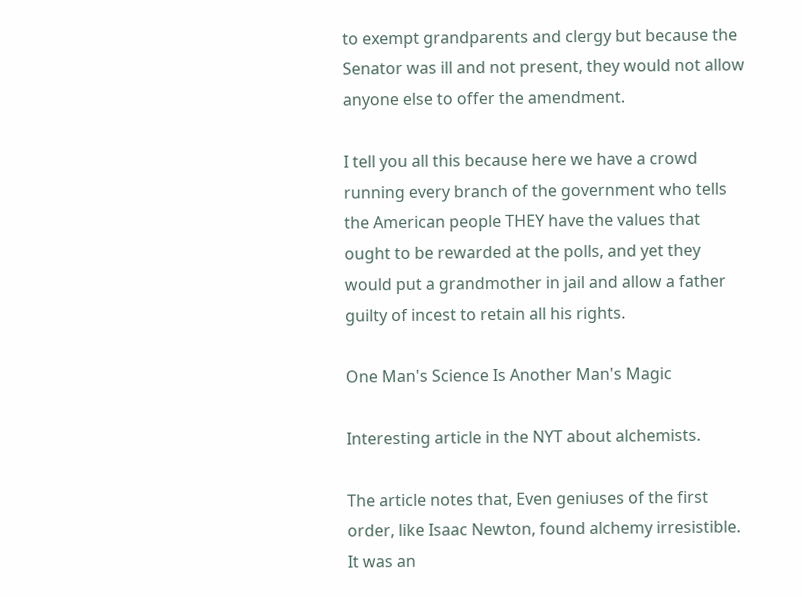to exempt grandparents and clergy but because the Senator was ill and not present, they would not allow anyone else to offer the amendment.

I tell you all this because here we have a crowd running every branch of the government who tells the American people THEY have the values that ought to be rewarded at the polls, and yet they would put a grandmother in jail and allow a father guilty of incest to retain all his rights.

One Man's Science Is Another Man's Magic

Interesting article in the NYT about alchemists.

The article notes that, Even geniuses of the first order, like Isaac Newton, found alchemy irresistible. It was an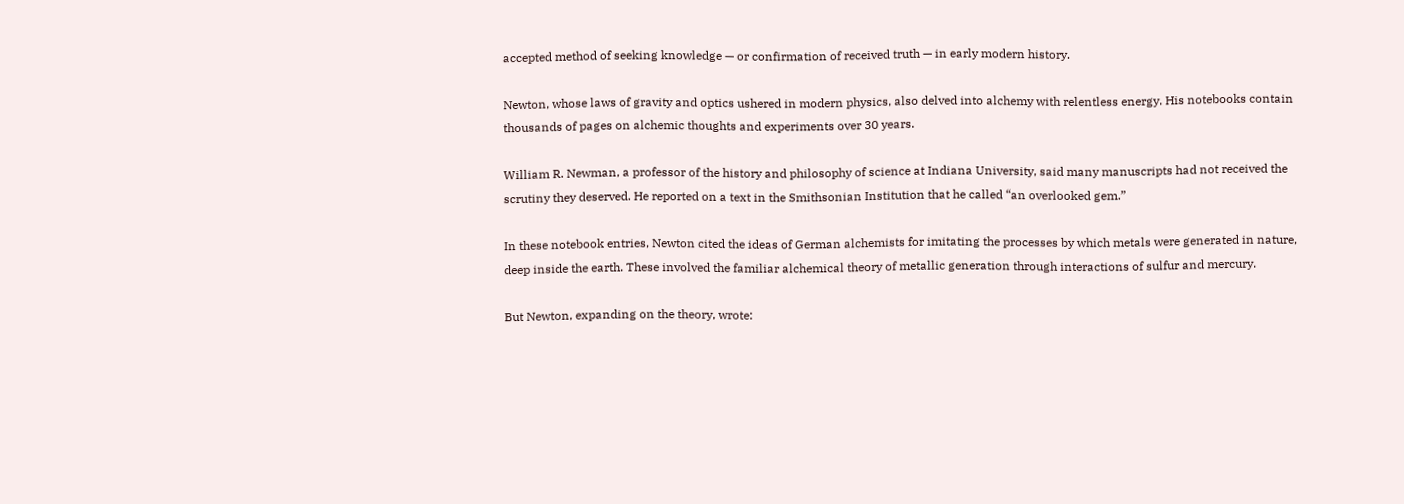accepted method of seeking knowledge — or confirmation of received truth — in early modern history.

Newton, whose laws of gravity and optics ushered in modern physics, also delved into alchemy with relentless energy. His notebooks contain thousands of pages on alchemic thoughts and experiments over 30 years.

William R. Newman, a professor of the history and philosophy of science at Indiana University, said many manuscripts had not received the scrutiny they deserved. He reported on a text in the Smithsonian Institution that he called “an overlooked gem.”

In these notebook entries, Newton cited the ideas of German alchemists for imitating the processes by which metals were generated in nature, deep inside the earth. These involved the familiar alchemical theory of metallic generation through interactions of sulfur and mercury.

But Newton, expanding on the theory, wrote: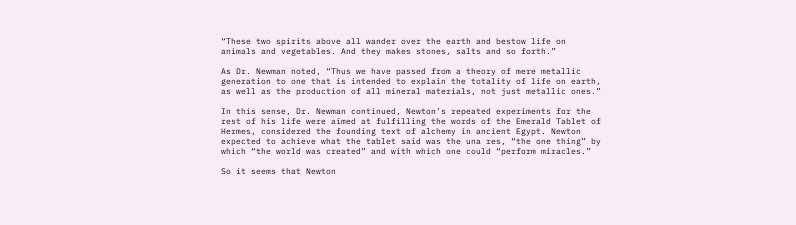“These two spirits above all wander over the earth and bestow life on animals and vegetables. And they makes stones, salts and so forth.”

As Dr. Newman noted, “Thus we have passed from a theory of mere metallic generation to one that is intended to explain the totality of life on earth, as well as the production of all mineral materials, not just metallic ones.”

In this sense, Dr. Newman continued, Newton’s repeated experiments for the rest of his life were aimed at fulfilling the words of the Emerald Tablet of Hermes, considered the founding text of alchemy in ancient Egypt. Newton expected to achieve what the tablet said was the una res, “the one thing” by which “the world was created” and with which one could “perform miracles.”

So it seems that Newton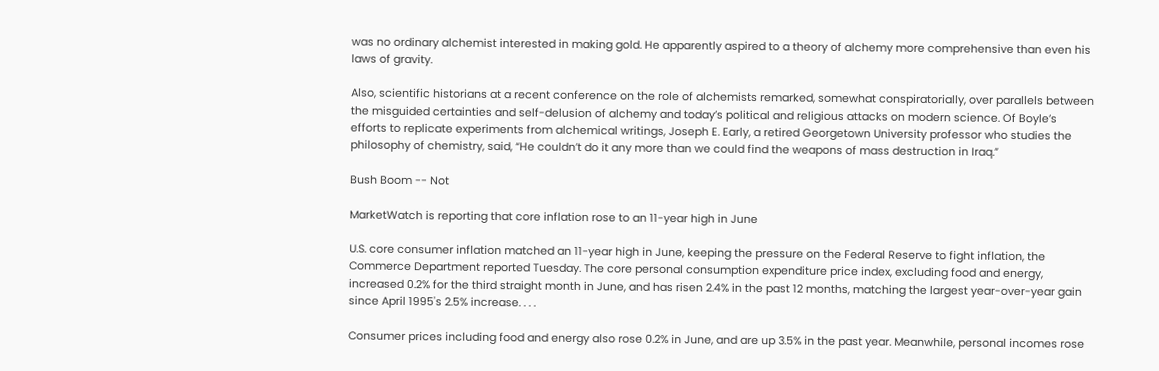was no ordinary alchemist interested in making gold. He apparently aspired to a theory of alchemy more comprehensive than even his laws of gravity.

Also, scientific historians at a recent conference on the role of alchemists remarked, somewhat conspiratorially, over parallels between the misguided certainties and self-delusion of alchemy and today’s political and religious attacks on modern science. Of Boyle’s efforts to replicate experiments from alchemical writings, Joseph E. Early, a retired Georgetown University professor who studies the philosophy of chemistry, said, “He couldn’t do it any more than we could find the weapons of mass destruction in Iraq.”

Bush Boom -- Not

MarketWatch is reporting that core inflation rose to an 11-year high in June

U.S. core consumer inflation matched an 11-year high in June, keeping the pressure on the Federal Reserve to fight inflation, the Commerce Department reported Tuesday. The core personal consumption expenditure price index, excluding food and energy, increased 0.2% for the third straight month in June, and has risen 2.4% in the past 12 months, matching the largest year-over-year gain since April 1995's 2.5% increase. . . .

Consumer prices including food and energy also rose 0.2% in June, and are up 3.5% in the past year. Meanwhile, personal incomes rose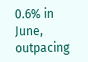0.6% in June, outpacing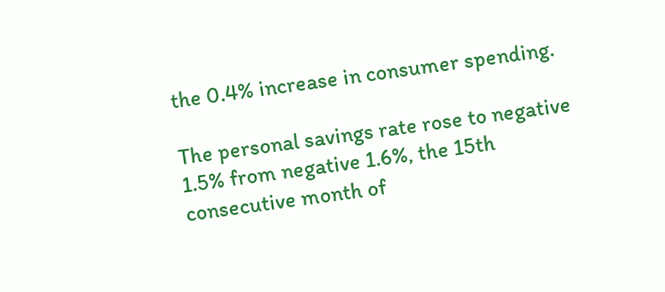the 0.4% increase in consumer spending.

The personal savings rate rose to negative 1.5% from negative 1.6%, the 15th consecutive month of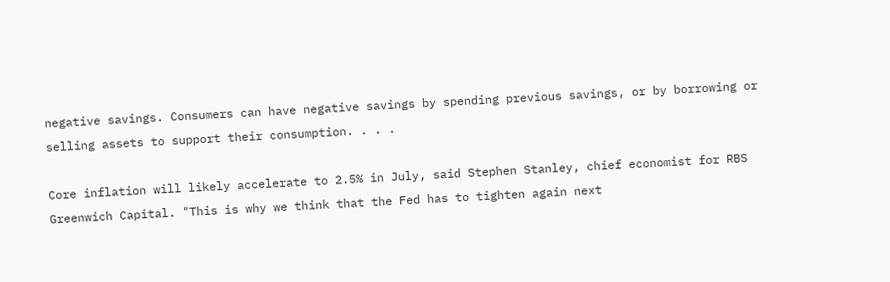negative savings. Consumers can have negative savings by spending previous savings, or by borrowing or selling assets to support their consumption. . . .

Core inflation will likely accelerate to 2.5% in July, said Stephen Stanley, chief economist for RBS Greenwich Capital. "This is why we think that the Fed has to tighten again next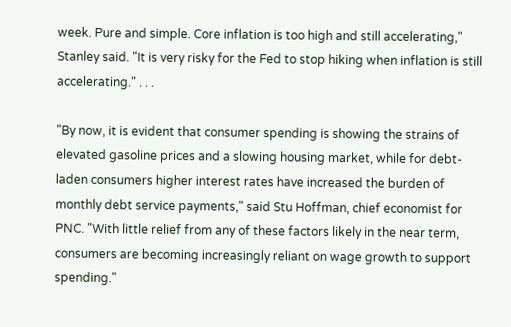week. Pure and simple. Core inflation is too high and still accelerating," Stanley said. "It is very risky for the Fed to stop hiking when inflation is still accelerating." . . .

"By now, it is evident that consumer spending is showing the strains of elevated gasoline prices and a slowing housing market, while for debt-laden consumers higher interest rates have increased the burden of monthly debt service payments," said Stu Hoffman, chief economist for PNC. "With little relief from any of these factors likely in the near term, consumers are becoming increasingly reliant on wage growth to support spending."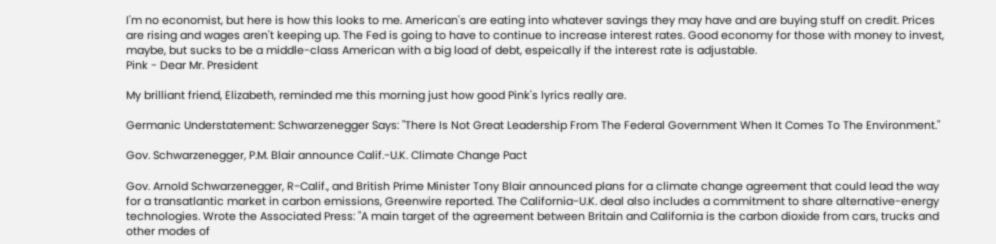I'm no economist, but here is how this looks to me. American's are eating into whatever savings they may have and are buying stuff on credit. Prices are rising and wages aren't keeping up. The Fed is going to have to continue to increase interest rates. Good economy for those with money to invest, maybe, but sucks to be a middle-class American with a big load of debt, espeically if the interest rate is adjustable.
Pink - Dear Mr. President

My brilliant friend, Elizabeth, reminded me this morning just how good Pink's lyrics really are.

Germanic Understatement: Schwarzenegger Says: "There Is Not Great Leadership From The Federal Government When It Comes To The Environment."

Gov. Schwarzenegger, P.M. Blair announce Calif.-U.K. Climate Change Pact

Gov. Arnold Schwarzenegger, R-Calif., and British Prime Minister Tony Blair announced plans for a climate change agreement that could lead the way for a transatlantic market in carbon emissions, Greenwire reported. The California-U.K. deal also includes a commitment to share alternative-energy technologies. Wrote the Associated Press: "A main target of the agreement between Britain and California is the carbon dioxide from cars, trucks and other modes of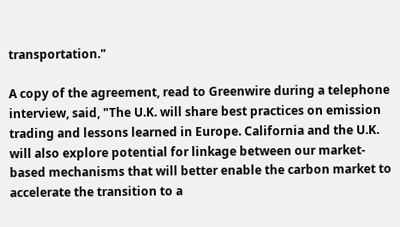transportation."

A copy of the agreement, read to Greenwire during a telephone interview, said, "The U.K. will share best practices on emission trading and lessons learned in Europe. California and the U.K. will also explore potential for linkage between our market-based mechanisms that will better enable the carbon market to accelerate the transition to a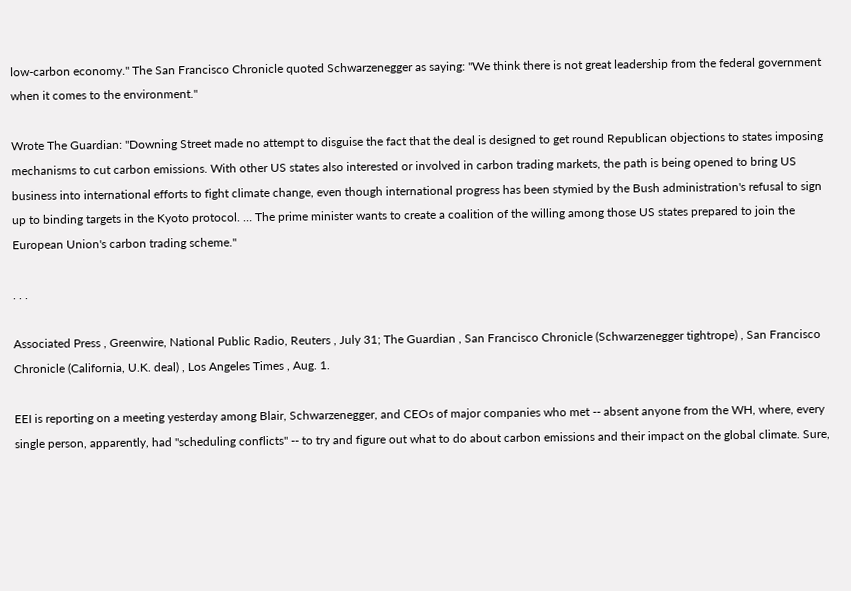low-carbon economy." The San Francisco Chronicle quoted Schwarzenegger as saying: "We think there is not great leadership from the federal government when it comes to the environment."

Wrote The Guardian: "Downing Street made no attempt to disguise the fact that the deal is designed to get round Republican objections to states imposing mechanisms to cut carbon emissions. With other US states also interested or involved in carbon trading markets, the path is being opened to bring US business into international efforts to fight climate change, even though international progress has been stymied by the Bush administration's refusal to sign up to binding targets in the Kyoto protocol. … The prime minister wants to create a coalition of the willing among those US states prepared to join the European Union's carbon trading scheme."

. . .

Associated Press , Greenwire, National Public Radio, Reuters , July 31; The Guardian , San Francisco Chronicle (Schwarzenegger tightrope) , San Francisco Chronicle (California, U.K. deal) , Los Angeles Times , Aug. 1.

EEI is reporting on a meeting yesterday among Blair, Schwarzenegger, and CEOs of major companies who met -- absent anyone from the WH, where, every single person, apparently, had "scheduling conflicts" -- to try and figure out what to do about carbon emissions and their impact on the global climate. Sure,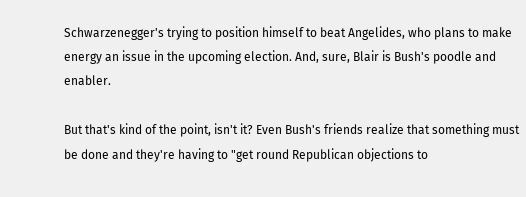Schwarzenegger's trying to position himself to beat Angelides, who plans to make energy an issue in the upcoming election. And, sure, Blair is Bush's poodle and enabler.

But that's kind of the point, isn't it? Even Bush's friends realize that something must be done and they're having to "get round Republican objections to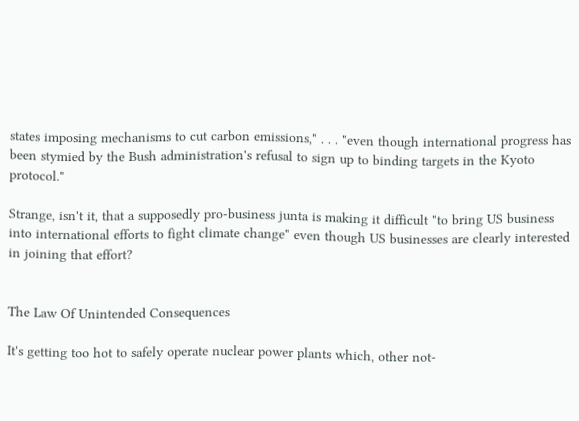states imposing mechanisms to cut carbon emissions," . . . "even though international progress has been stymied by the Bush administration's refusal to sign up to binding targets in the Kyoto protocol."

Strange, isn't it, that a supposedly pro-business junta is making it difficult "to bring US business into international efforts to fight climate change" even though US businesses are clearly interested in joining that effort?


The Law Of Unintended Consequences

It's getting too hot to safely operate nuclear power plants which, other not-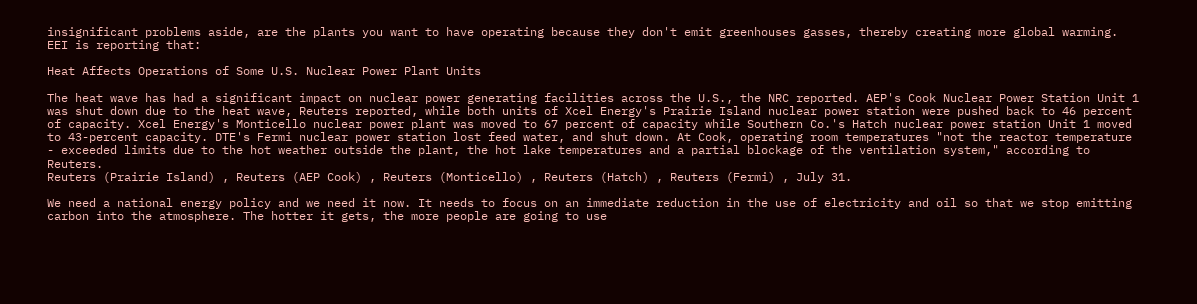insignificant problems aside, are the plants you want to have operating because they don't emit greenhouses gasses, thereby creating more global warming. EEI is reporting that:

Heat Affects Operations of Some U.S. Nuclear Power Plant Units

The heat wave has had a significant impact on nuclear power generating facilities across the U.S., the NRC reported. AEP's Cook Nuclear Power Station Unit 1 was shut down due to the heat wave, Reuters reported, while both units of Xcel Energy's Prairie Island nuclear power station were pushed back to 46 percent of capacity. Xcel Energy's Monticello nuclear power plant was moved to 67 percent of capacity while Southern Co.'s Hatch nuclear power station Unit 1 moved to 43-percent capacity. DTE's Fermi nuclear power station lost feed water, and shut down. At Cook, operating room temperatures "not the reactor temperature - exceeded limits due to the hot weather outside the plant, the hot lake temperatures and a partial blockage of the ventilation system," according to Reuters.
Reuters (Prairie Island) , Reuters (AEP Cook) , Reuters (Monticello) , Reuters (Hatch) , Reuters (Fermi) , July 31.

We need a national energy policy and we need it now. It needs to focus on an immediate reduction in the use of electricity and oil so that we stop emitting carbon into the atmosphere. The hotter it gets, the more people are going to use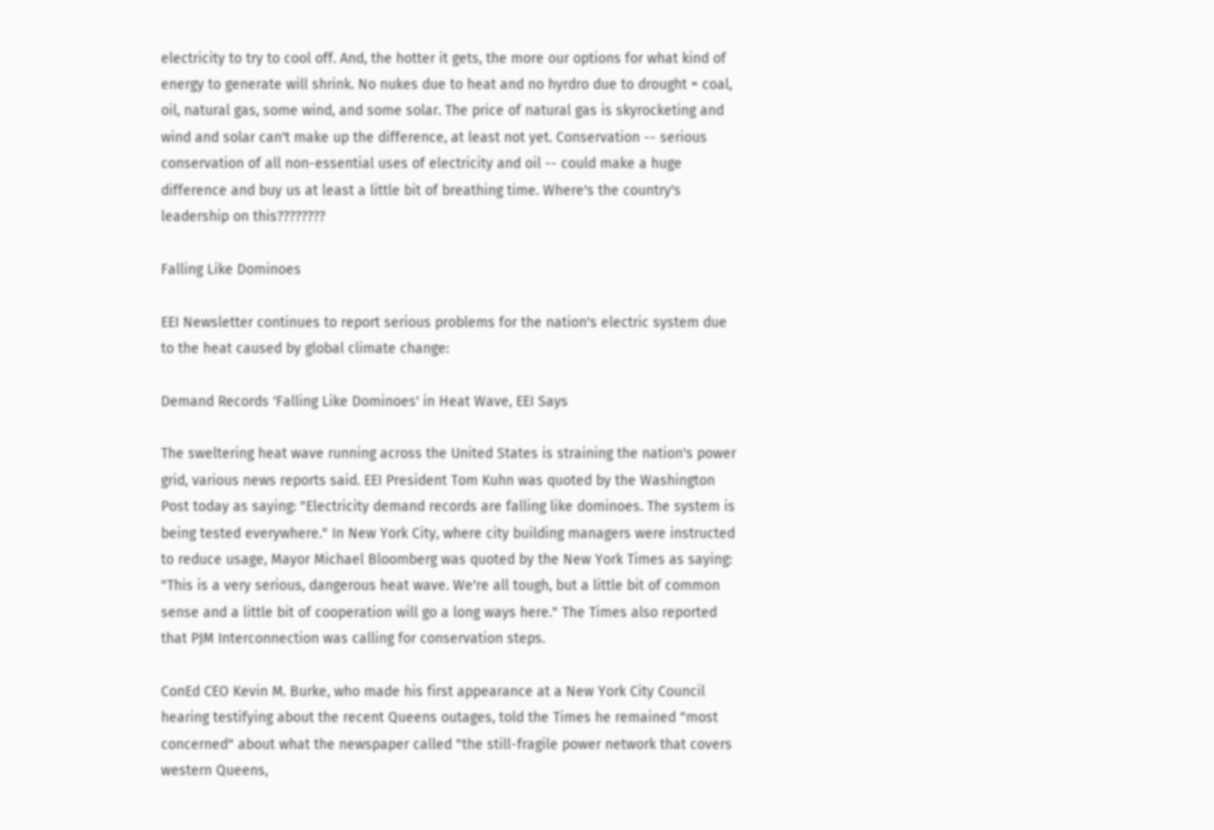electricity to try to cool off. And, the hotter it gets, the more our options for what kind of energy to generate will shrink. No nukes due to heat and no hyrdro due to drought = coal, oil, natural gas, some wind, and some solar. The price of natural gas is skyrocketing and wind and solar can't make up the difference, at least not yet. Conservation -- serious conservation of all non-essential uses of electricity and oil -- could make a huge difference and buy us at least a little bit of breathing time. Where's the country's leadership on this????????

Falling Like Dominoes

EEI Newsletter continues to report serious problems for the nation's electric system due to the heat caused by global climate change:

Demand Records 'Falling Like Dominoes' in Heat Wave, EEI Says

The sweltering heat wave running across the United States is straining the nation's power grid, various news reports said. EEI President Tom Kuhn was quoted by the Washington Post today as saying: "Electricity demand records are falling like dominoes. The system is being tested everywhere." In New York City, where city building managers were instructed to reduce usage, Mayor Michael Bloomberg was quoted by the New York Times as saying: "This is a very serious, dangerous heat wave. We're all tough, but a little bit of common sense and a little bit of cooperation will go a long ways here." The Times also reported that PJM Interconnection was calling for conservation steps.

ConEd CEO Kevin M. Burke, who made his first appearance at a New York City Council hearing testifying about the recent Queens outages, told the Times he remained "most concerned" about what the newspaper called "the still-fragile power network that covers western Queens,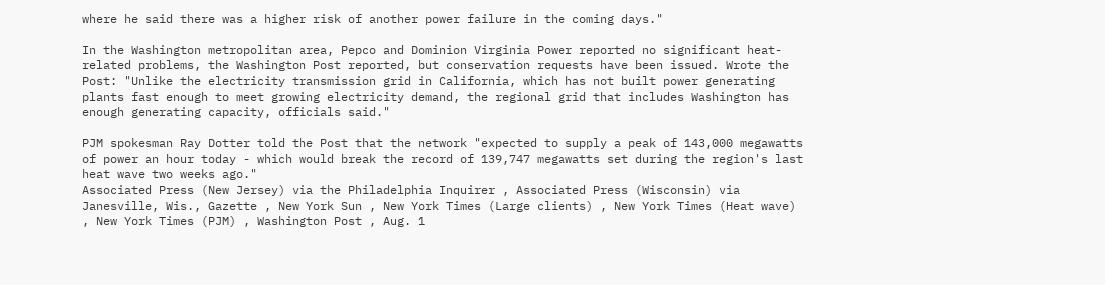where he said there was a higher risk of another power failure in the coming days."

In the Washington metropolitan area, Pepco and Dominion Virginia Power reported no significant heat-related problems, the Washington Post reported, but conservation requests have been issued. Wrote the Post: "Unlike the electricity transmission grid in California, which has not built power generating plants fast enough to meet growing electricity demand, the regional grid that includes Washington has enough generating capacity, officials said."

PJM spokesman Ray Dotter told the Post that the network "expected to supply a peak of 143,000 megawatts of power an hour today - which would break the record of 139,747 megawatts set during the region's last heat wave two weeks ago."
Associated Press (New Jersey) via the Philadelphia Inquirer , Associated Press (Wisconsin) via Janesville, Wis., Gazette , New York Sun , New York Times (Large clients) , New York Times (Heat wave) , New York Times (PJM) , Washington Post , Aug. 1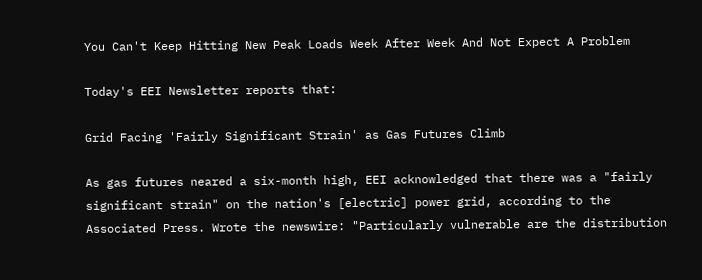You Can't Keep Hitting New Peak Loads Week After Week And Not Expect A Problem

Today's EEI Newsletter reports that:

Grid Facing 'Fairly Significant Strain' as Gas Futures Climb

As gas futures neared a six-month high, EEI acknowledged that there was a "fairly significant strain" on the nation's [electric] power grid, according to the Associated Press. Wrote the newswire: "Particularly vulnerable are the distribution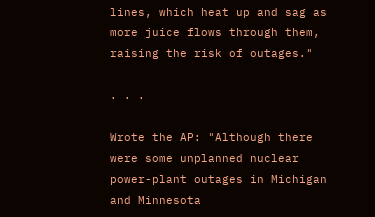lines, which heat up and sag as more juice flows through them, raising the risk of outages."

. . .

Wrote the AP: "Although there were some unplanned nuclear power-plant outages in Michigan and Minnesota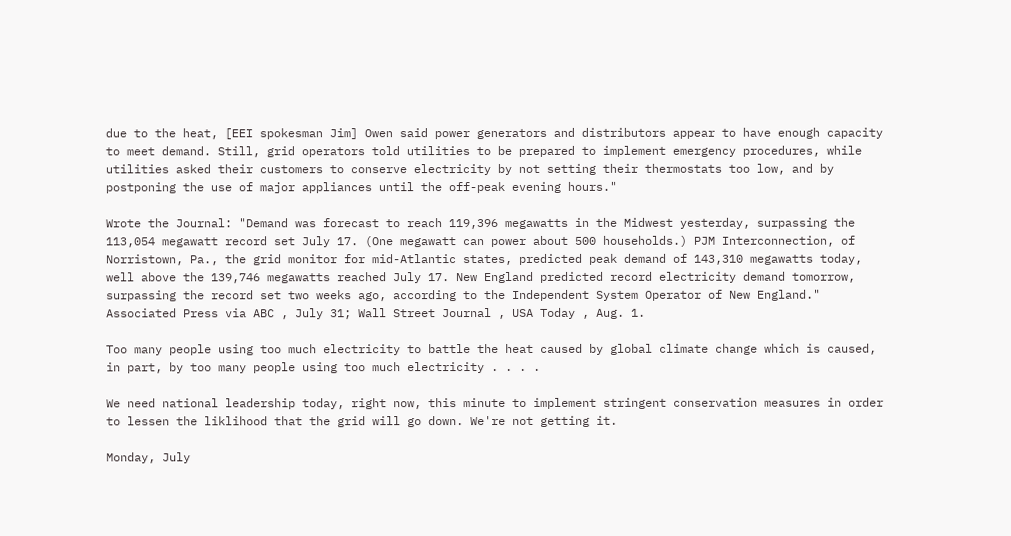due to the heat, [EEI spokesman Jim] Owen said power generators and distributors appear to have enough capacity to meet demand. Still, grid operators told utilities to be prepared to implement emergency procedures, while utilities asked their customers to conserve electricity by not setting their thermostats too low, and by postponing the use of major appliances until the off-peak evening hours."

Wrote the Journal: "Demand was forecast to reach 119,396 megawatts in the Midwest yesterday, surpassing the 113,054 megawatt record set July 17. (One megawatt can power about 500 households.) PJM Interconnection, of Norristown, Pa., the grid monitor for mid-Atlantic states, predicted peak demand of 143,310 megawatts today, well above the 139,746 megawatts reached July 17. New England predicted record electricity demand tomorrow, surpassing the record set two weeks ago, according to the Independent System Operator of New England."
Associated Press via ABC , July 31; Wall Street Journal , USA Today , Aug. 1.

Too many people using too much electricity to battle the heat caused by global climate change which is caused, in part, by too many people using too much electricity . . . .

We need national leadership today, right now, this minute to implement stringent conservation measures in order to lessen the liklihood that the grid will go down. We're not getting it.

Monday, July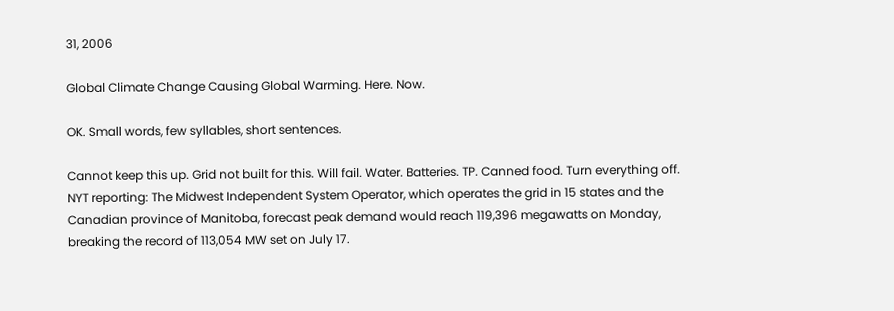31, 2006

Global Climate Change Causing Global Warming. Here. Now.

OK. Small words, few syllables, short sentences.

Cannot keep this up. Grid not built for this. Will fail. Water. Batteries. TP. Canned food. Turn everything off.
NYT reporting: The Midwest Independent System Operator, which operates the grid in 15 states and the Canadian province of Manitoba, forecast peak demand would reach 119,396 megawatts on Monday, breaking the record of 113,054 MW set on July 17.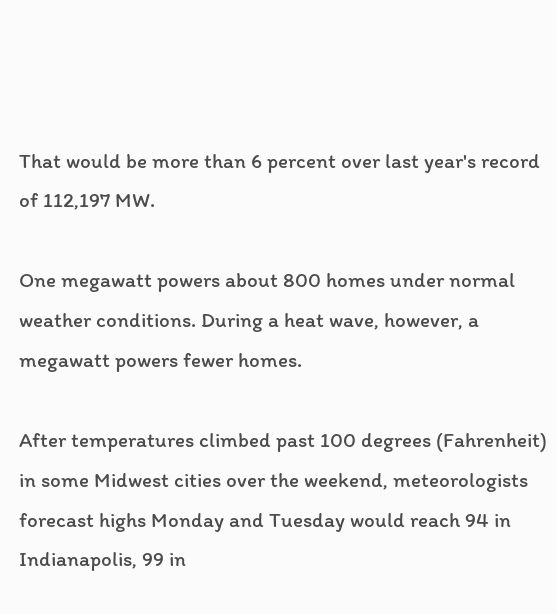That would be more than 6 percent over last year's record of 112,197 MW.

One megawatt powers about 800 homes under normal weather conditions. During a heat wave, however, a megawatt powers fewer homes.

After temperatures climbed past 100 degrees (Fahrenheit) in some Midwest cities over the weekend, meteorologists forecast highs Monday and Tuesday would reach 94 in Indianapolis, 99 in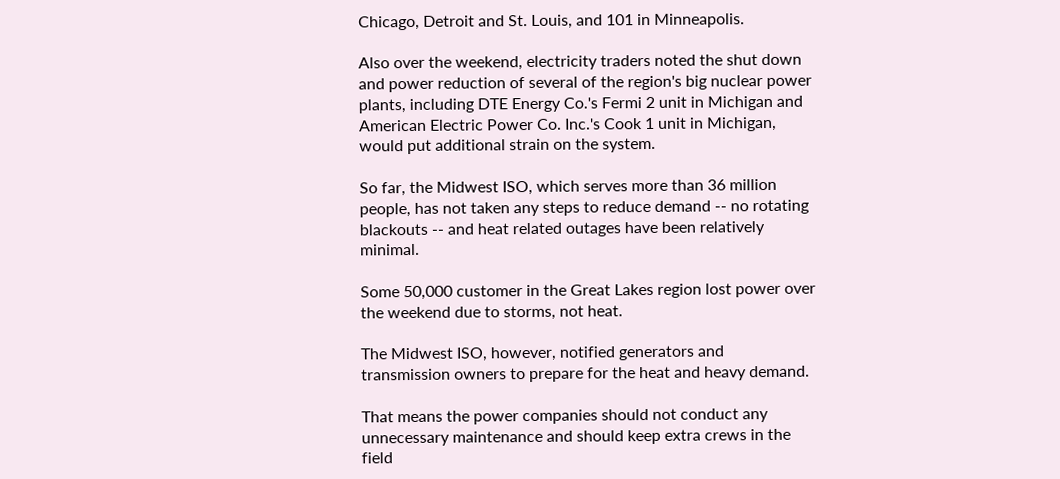Chicago, Detroit and St. Louis, and 101 in Minneapolis.

Also over the weekend, electricity traders noted the shut down and power reduction of several of the region's big nuclear power plants, including DTE Energy Co.'s Fermi 2 unit in Michigan and American Electric Power Co. Inc.'s Cook 1 unit in Michigan, would put additional strain on the system.

So far, the Midwest ISO, which serves more than 36 million people, has not taken any steps to reduce demand -- no rotating blackouts -- and heat related outages have been relatively minimal.

Some 50,000 customer in the Great Lakes region lost power over the weekend due to storms, not heat.

The Midwest ISO, however, notified generators and transmission owners to prepare for the heat and heavy demand.

That means the power companies should not conduct any unnecessary maintenance and should keep extra crews in the field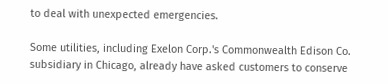to deal with unexpected emergencies.

Some utilities, including Exelon Corp.'s Commonwealth Edison Co. subsidiary in Chicago, already have asked customers to conserve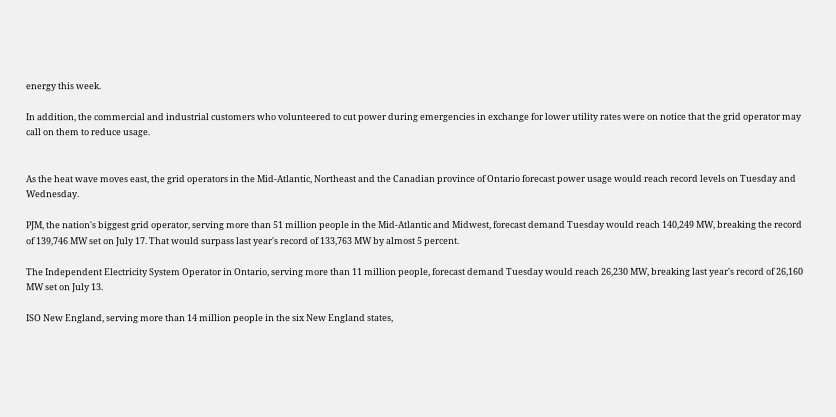energy this week.

In addition, the commercial and industrial customers who volunteered to cut power during emergencies in exchange for lower utility rates were on notice that the grid operator may call on them to reduce usage.


As the heat wave moves east, the grid operators in the Mid-Atlantic, Northeast and the Canadian province of Ontario forecast power usage would reach record levels on Tuesday and Wednesday.

PJM, the nation's biggest grid operator, serving more than 51 million people in the Mid-Atlantic and Midwest, forecast demand Tuesday would reach 140,249 MW, breaking the record of 139,746 MW set on July 17. That would surpass last year's record of 133,763 MW by almost 5 percent.

The Independent Electricity System Operator in Ontario, serving more than 11 million people, forecast demand Tuesday would reach 26,230 MW, breaking last year's record of 26,160 MW set on July 13.

ISO New England, serving more than 14 million people in the six New England states,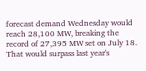forecast demand Wednesday would reach 28,100 MW, breaking the record of 27,395 MW set on July 18. That would surpass last year's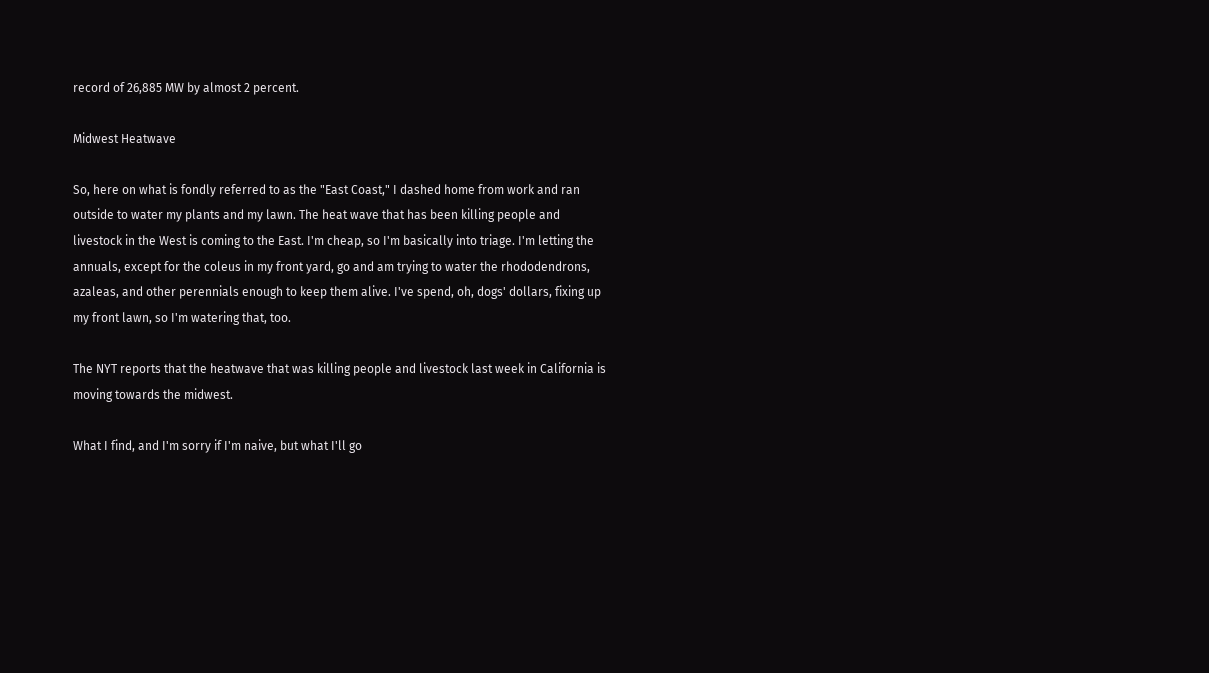record of 26,885 MW by almost 2 percent.

Midwest Heatwave

So, here on what is fondly referred to as the "East Coast," I dashed home from work and ran outside to water my plants and my lawn. The heat wave that has been killing people and livestock in the West is coming to the East. I'm cheap, so I'm basically into triage. I'm letting the annuals, except for the coleus in my front yard, go and am trying to water the rhododendrons, azaleas, and other perennials enough to keep them alive. I've spend, oh, dogs' dollars, fixing up my front lawn, so I'm watering that, too.

The NYT reports that the heatwave that was killing people and livestock last week in California is moving towards the midwest.

What I find, and I'm sorry if I'm naive, but what I'll go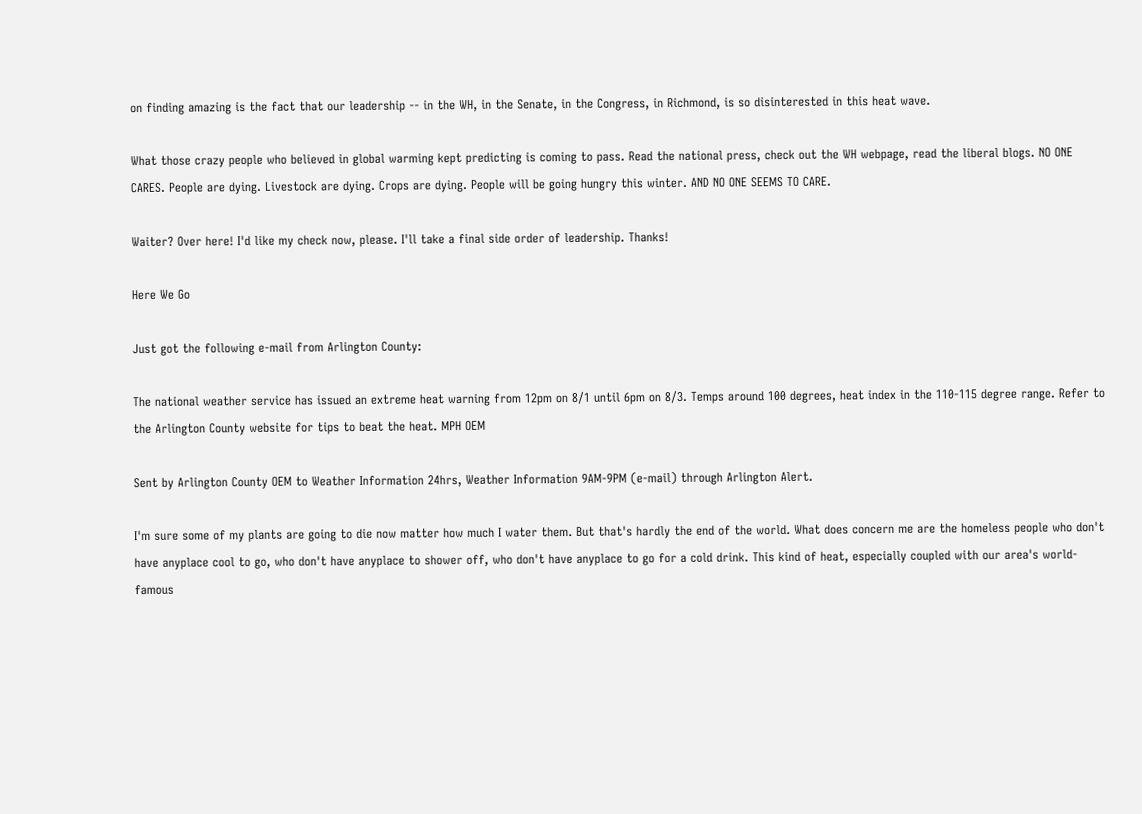on finding amazing is the fact that our leadership -- in the WH, in the Senate, in the Congress, in Richmond, is so disinterested in this heat wave.

What those crazy people who believed in global warming kept predicting is coming to pass. Read the national press, check out the WH webpage, read the liberal blogs. NO ONE CARES. People are dying. Livestock are dying. Crops are dying. People will be going hungry this winter. AND NO ONE SEEMS TO CARE.

Waiter? Over here! I'd like my check now, please. I'll take a final side order of leadership. Thanks!

Here We Go

Just got the following e-mail from Arlington County:

The national weather service has issued an extreme heat warning from 12pm on 8/1 until 6pm on 8/3. Temps around 100 degrees, heat index in the 110-115 degree range. Refer to the Arlington County website for tips to beat the heat. MPH OEM

Sent by Arlington County OEM to Weather Information 24hrs, Weather Information 9AM-9PM (e-mail) through Arlington Alert.

I'm sure some of my plants are going to die now matter how much I water them. But that's hardly the end of the world. What does concern me are the homeless people who don't have anyplace cool to go, who don't have anyplace to shower off, who don't have anyplace to go for a cold drink. This kind of heat, especially coupled with our area's world-famous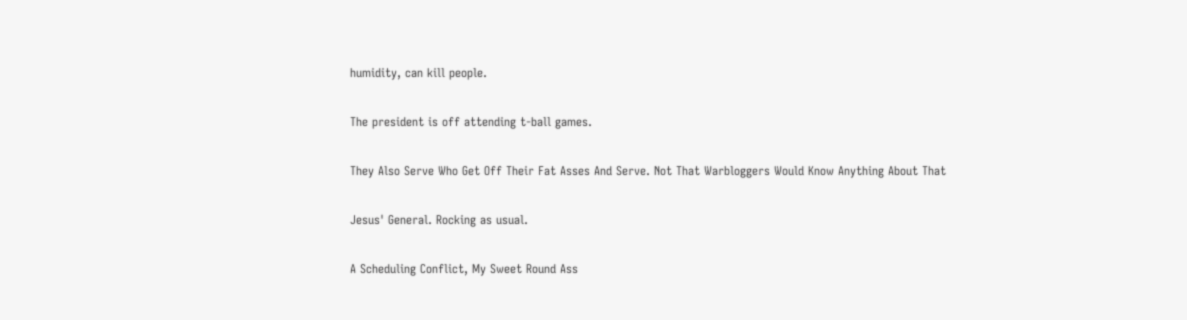humidity, can kill people.

The president is off attending t-ball games.

They Also Serve Who Get Off Their Fat Asses And Serve. Not That Warbloggers Would Know Anything About That

Jesus' General. Rocking as usual.

A Scheduling Conflict, My Sweet Round Ass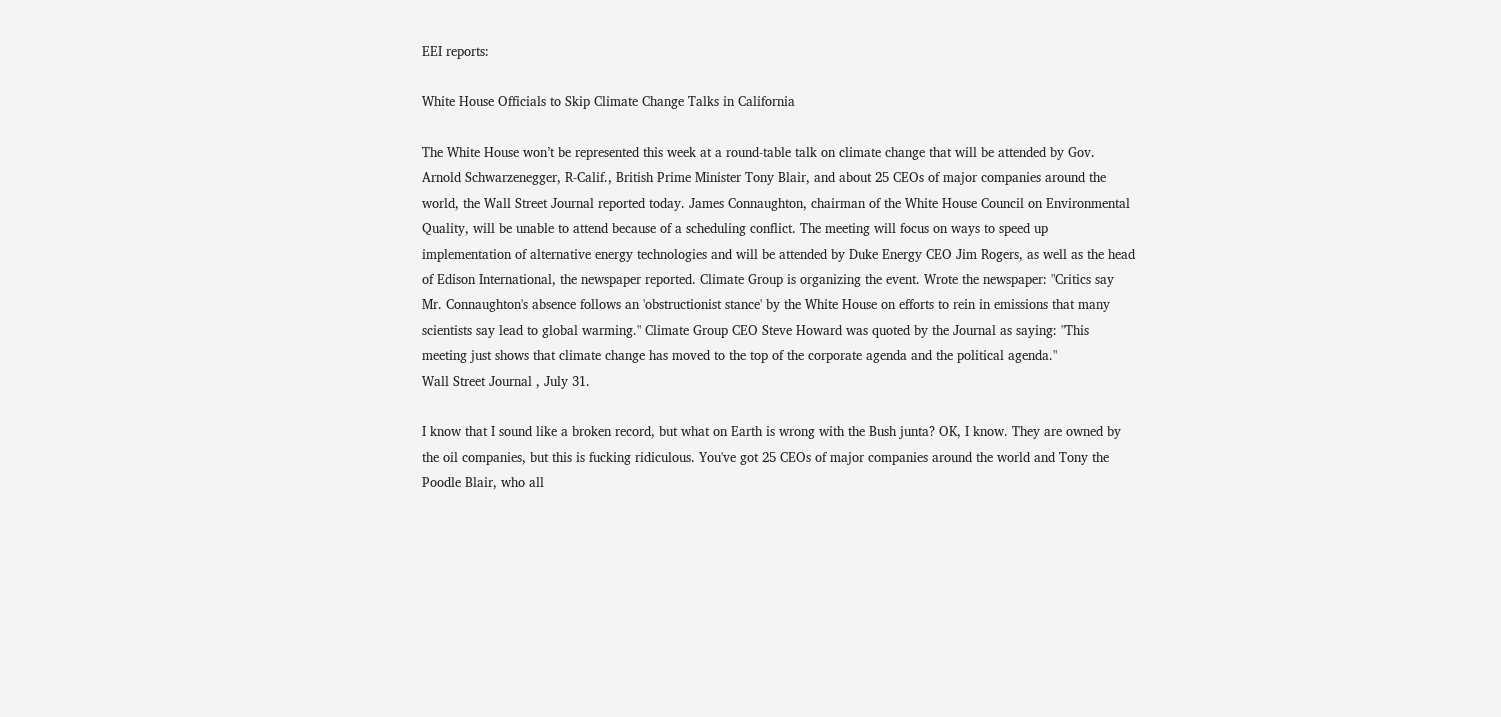EEI reports:

White House Officials to Skip Climate Change Talks in California

The White House won’t be represented this week at a round-table talk on climate change that will be attended by Gov. Arnold Schwarzenegger, R-Calif., British Prime Minister Tony Blair, and about 25 CEOs of major companies around the world, the Wall Street Journal reported today. James Connaughton, chairman of the White House Council on Environmental Quality, will be unable to attend because of a scheduling conflict. The meeting will focus on ways to speed up implementation of alternative energy technologies and will be attended by Duke Energy CEO Jim Rogers, as well as the head of Edison International, the newspaper reported. Climate Group is organizing the event. Wrote the newspaper: "Critics say Mr. Connaughton's absence follows an 'obstructionist stance' by the White House on efforts to rein in emissions that many scientists say lead to global warming." Climate Group CEO Steve Howard was quoted by the Journal as saying: "This meeting just shows that climate change has moved to the top of the corporate agenda and the political agenda."
Wall Street Journal , July 31.

I know that I sound like a broken record, but what on Earth is wrong with the Bush junta? OK, I know. They are owned by the oil companies, but this is fucking ridiculous. You've got 25 CEOs of major companies around the world and Tony the Poodle Blair, who all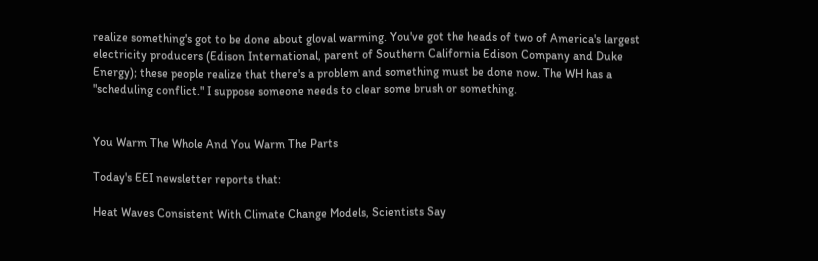realize something's got to be done about gloval warming. You've got the heads of two of America's largest electricity producers (Edison International, parent of Southern California Edison Company and Duke Energy); these people realize that there's a problem and something must be done now. The WH has a "scheduling conflict." I suppose someone needs to clear some brush or something.


You Warm The Whole And You Warm The Parts

Today's EEI newsletter reports that:

Heat Waves Consistent With Climate Change Models, Scientists Say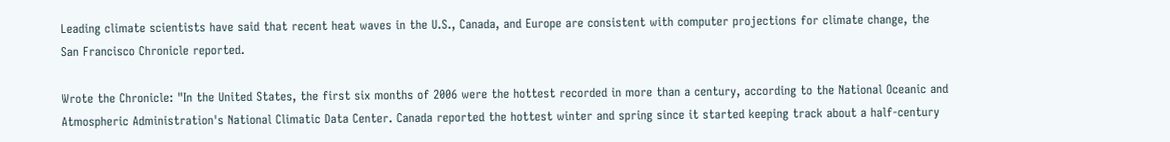Leading climate scientists have said that recent heat waves in the U.S., Canada, and Europe are consistent with computer projections for climate change, the San Francisco Chronicle reported.

Wrote the Chronicle: "In the United States, the first six months of 2006 were the hottest recorded in more than a century, according to the National Oceanic and Atmospheric Administration's National Climatic Data Center. Canada reported the hottest winter and spring since it started keeping track about a half-century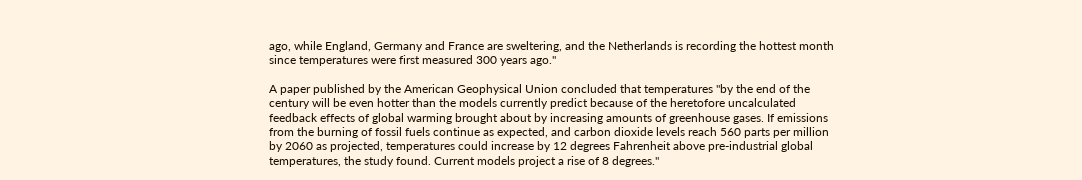ago, while England, Germany and France are sweltering, and the Netherlands is recording the hottest month since temperatures were first measured 300 years ago."

A paper published by the American Geophysical Union concluded that temperatures "by the end of the century will be even hotter than the models currently predict because of the heretofore uncalculated feedback effects of global warming brought about by increasing amounts of greenhouse gases. If emissions from the burning of fossil fuels continue as expected, and carbon dioxide levels reach 560 parts per million by 2060 as projected, temperatures could increase by 12 degrees Fahrenheit above pre-industrial global temperatures, the study found. Current models project a rise of 8 degrees."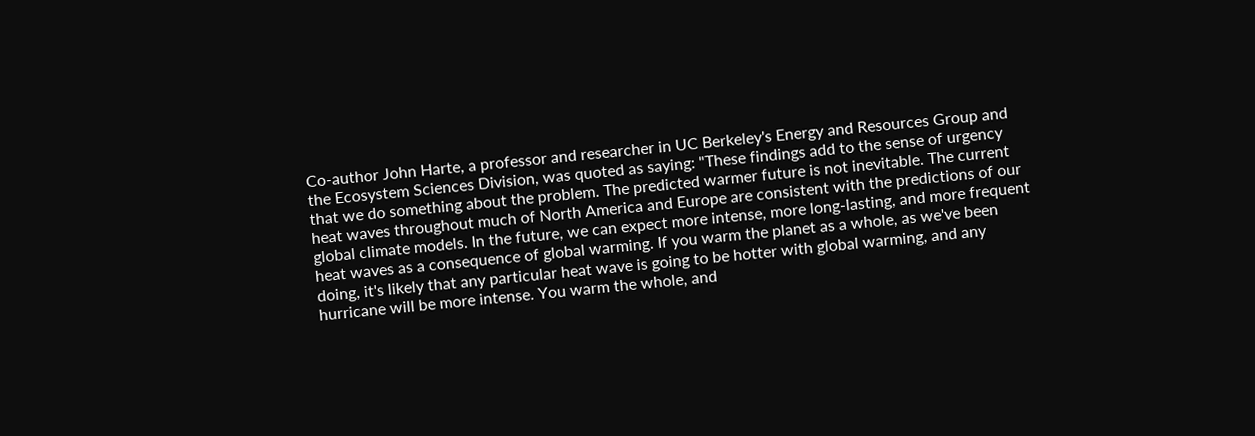Co-author John Harte, a professor and researcher in UC Berkeley's Energy and Resources Group and the Ecosystem Sciences Division, was quoted as saying: "These findings add to the sense of urgency that we do something about the problem. The predicted warmer future is not inevitable. The current heat waves throughout much of North America and Europe are consistent with the predictions of our global climate models. In the future, we can expect more intense, more long-lasting, and more frequent heat waves as a consequence of global warming. If you warm the planet as a whole, as we've been doing, it's likely that any particular heat wave is going to be hotter with global warming, and any hurricane will be more intense. You warm the whole, and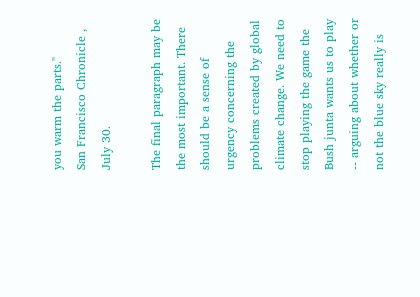you warm the parts."
San Francisco Chronicle , July 30.

The final paragraph may be the most important. There should be a sense of urgency concerning the problems created by global climate change. We need to stop playing the game the Bush junta wants us to play -- arguing about whether or not the blue sky really is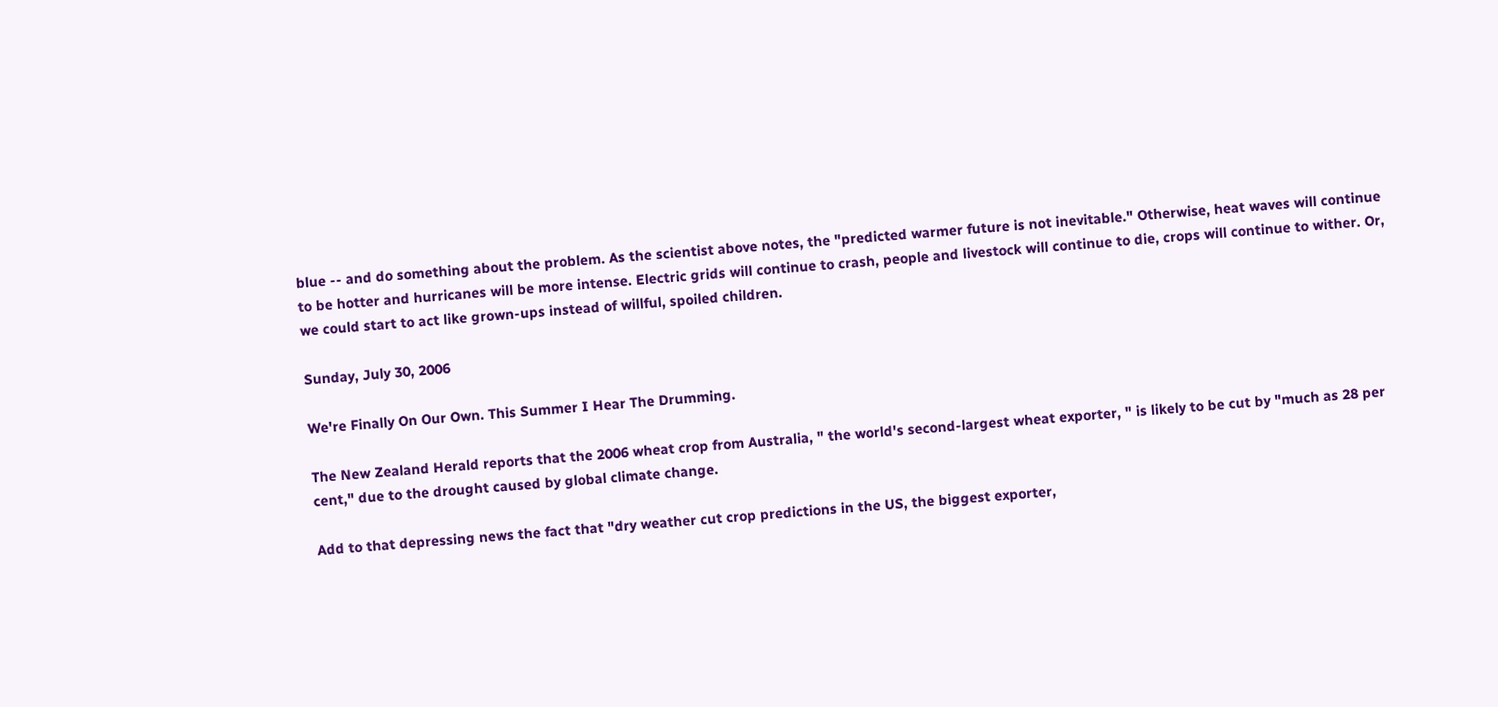blue -- and do something about the problem. As the scientist above notes, the "predicted warmer future is not inevitable." Otherwise, heat waves will continue to be hotter and hurricanes will be more intense. Electric grids will continue to crash, people and livestock will continue to die, crops will continue to wither. Or, we could start to act like grown-ups instead of willful, spoiled children.

Sunday, July 30, 2006

We're Finally On Our Own. This Summer I Hear The Drumming.

The New Zealand Herald reports that the 2006 wheat crop from Australia, " the world's second-largest wheat exporter, " is likely to be cut by "much as 28 per cent," due to the drought caused by global climate change.

Add to that depressing news the fact that "dry weather cut crop predictions in the US, the biggest exporter,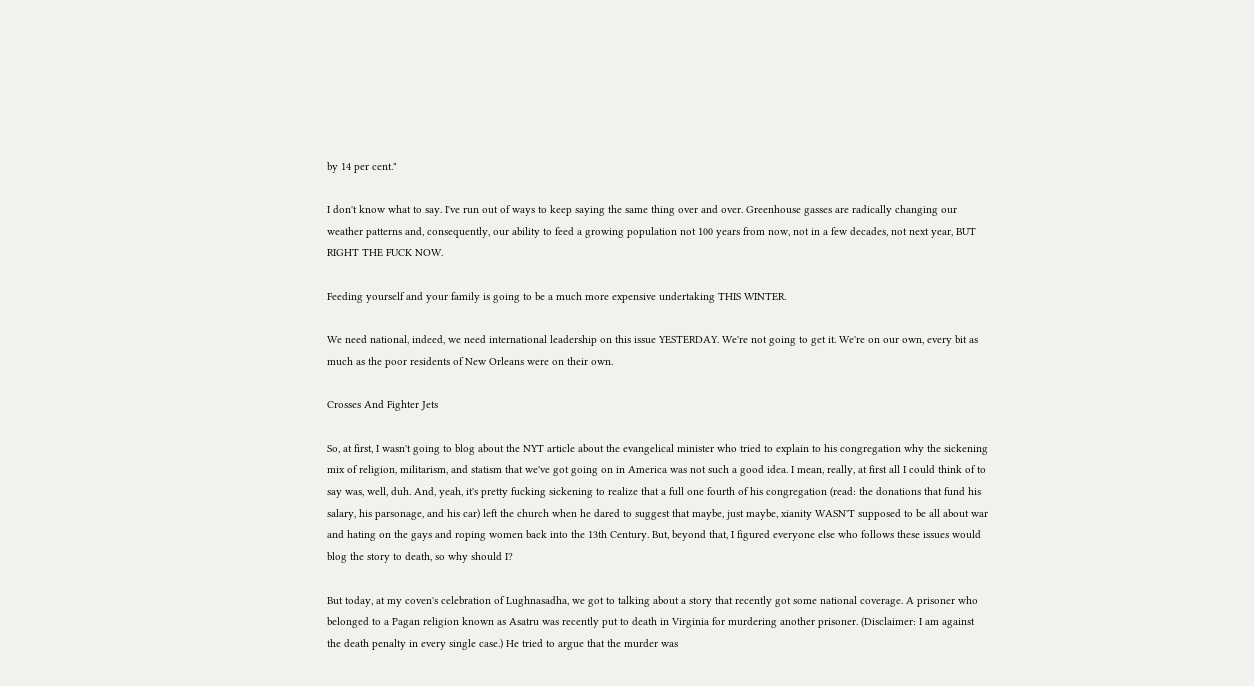by 14 per cent."

I don't know what to say. I've run out of ways to keep saying the same thing over and over. Greenhouse gasses are radically changing our weather patterns and, consequently, our ability to feed a growing population not 100 years from now, not in a few decades, not next year, BUT RIGHT THE FUCK NOW.

Feeding yourself and your family is going to be a much more expensive undertaking THIS WINTER.

We need national, indeed, we need international leadership on this issue YESTERDAY. We're not going to get it. We're on our own, every bit as much as the poor residents of New Orleans were on their own.

Crosses And Fighter Jets

So, at first, I wasn't going to blog about the NYT article about the evangelical minister who tried to explain to his congregation why the sickening mix of religion, militarism, and statism that we've got going on in America was not such a good idea. I mean, really, at first all I could think of to say was, well, duh. And, yeah, it's pretty fucking sickening to realize that a full one fourth of his congregation (read: the donations that fund his salary, his parsonage, and his car) left the church when he dared to suggest that maybe, just maybe, xianity WASN'T supposed to be all about war and hating on the gays and roping women back into the 13th Century. But, beyond that, I figured everyone else who follows these issues would blog the story to death, so why should I?

But today, at my coven's celebration of Lughnasadha, we got to talking about a story that recently got some national coverage. A prisoner who belonged to a Pagan religion known as Asatru was recently put to death in Virginia for murdering another prisoner. (Disclaimer: I am against the death penalty in every single case.) He tried to argue that the murder was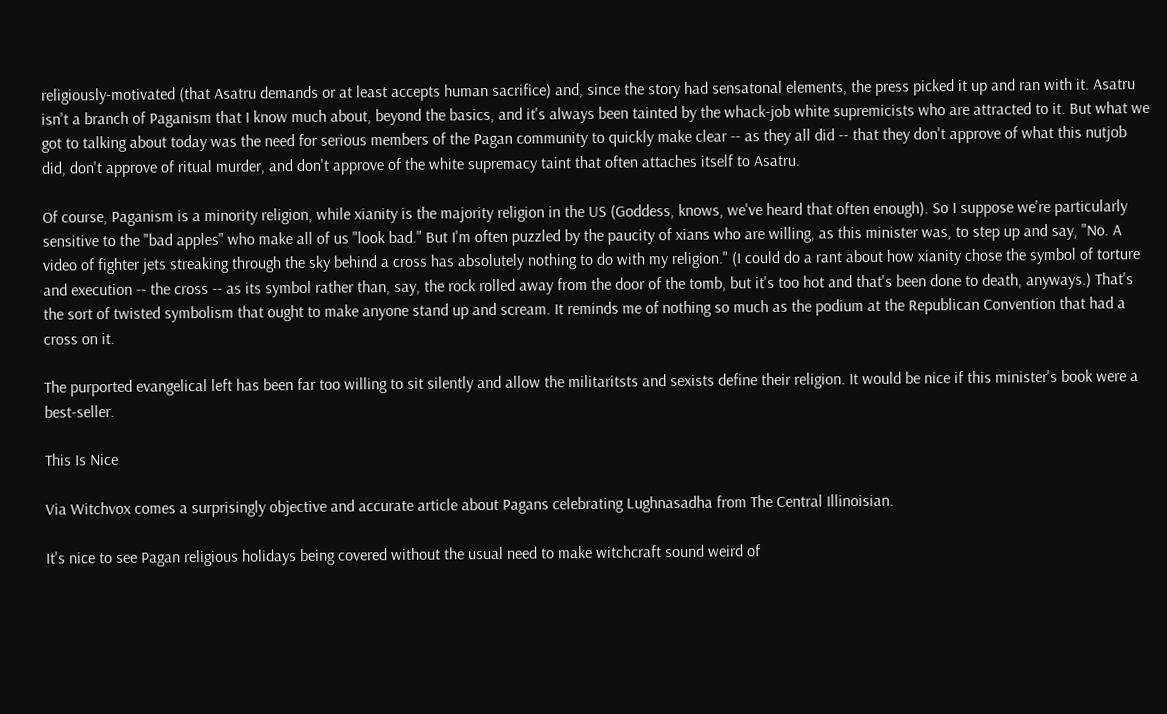religiously-motivated (that Asatru demands or at least accepts human sacrifice) and, since the story had sensatonal elements, the press picked it up and ran with it. Asatru isn't a branch of Paganism that I know much about, beyond the basics, and it's always been tainted by the whack-job white supremicists who are attracted to it. But what we got to talking about today was the need for serious members of the Pagan community to quickly make clear -- as they all did -- that they don't approve of what this nutjob did, don't approve of ritual murder, and don't approve of the white supremacy taint that often attaches itself to Asatru.

Of course, Paganism is a minority religion, while xianity is the majority religion in the US (Goddess, knows, we've heard that often enough). So I suppose we're particularly sensitive to the "bad apples" who make all of us "look bad." But I'm often puzzled by the paucity of xians who are willing, as this minister was, to step up and say, "No. A video of fighter jets streaking through the sky behind a cross has absolutely nothing to do with my religion." (I could do a rant about how xianity chose the symbol of torture and execution -- the cross -- as its symbol rather than, say, the rock rolled away from the door of the tomb, but it's too hot and that's been done to death, anyways.) That's the sort of twisted symbolism that ought to make anyone stand up and scream. It reminds me of nothing so much as the podium at the Republican Convention that had a cross on it.

The purported evangelical left has been far too willing to sit silently and allow the militaritsts and sexists define their religion. It would be nice if this minister's book were a best-seller.

This Is Nice

Via Witchvox comes a surprisingly objective and accurate article about Pagans celebrating Lughnasadha from The Central Illinoisian.

It's nice to see Pagan religious holidays being covered without the usual need to make witchcraft sound weird of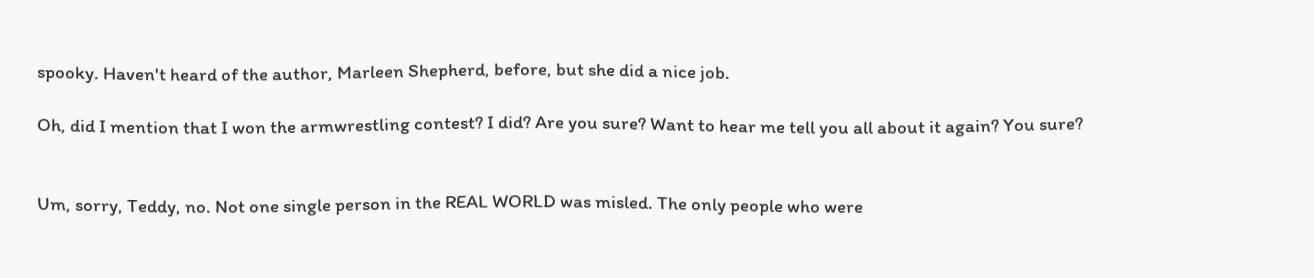spooky. Haven't heard of the author, Marleen Shepherd, before, but she did a nice job.

Oh, did I mention that I won the armwrestling contest? I did? Are you sure? Want to hear me tell you all about it again? You sure?


Um, sorry, Teddy, no. Not one single person in the REAL WORLD was misled. The only people who were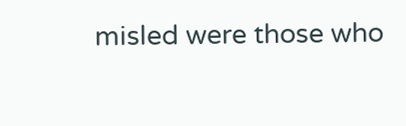misled were those who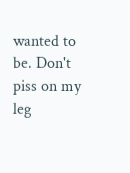wanted to be. Don't piss on my leg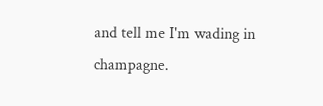and tell me I'm wading in champagne.